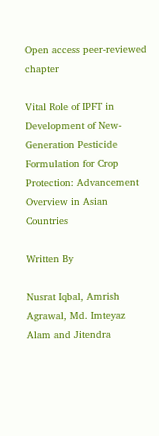Open access peer-reviewed chapter

Vital Role of IPFT in Development of New-Generation Pesticide Formulation for Crop Protection: Advancement Overview in Asian Countries

Written By

Nusrat Iqbal, Amrish Agrawal, Md. Imteyaz Alam and Jitendra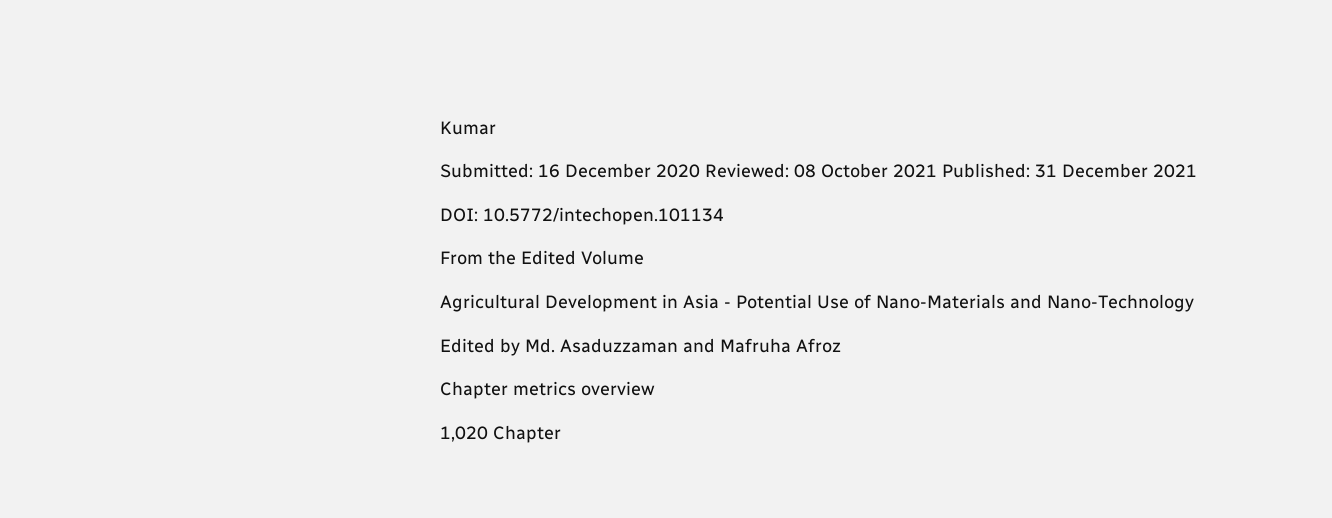Kumar

Submitted: 16 December 2020 Reviewed: 08 October 2021 Published: 31 December 2021

DOI: 10.5772/intechopen.101134

From the Edited Volume

Agricultural Development in Asia - Potential Use of Nano-Materials and Nano-Technology

Edited by Md. Asaduzzaman and Mafruha Afroz

Chapter metrics overview

1,020 Chapter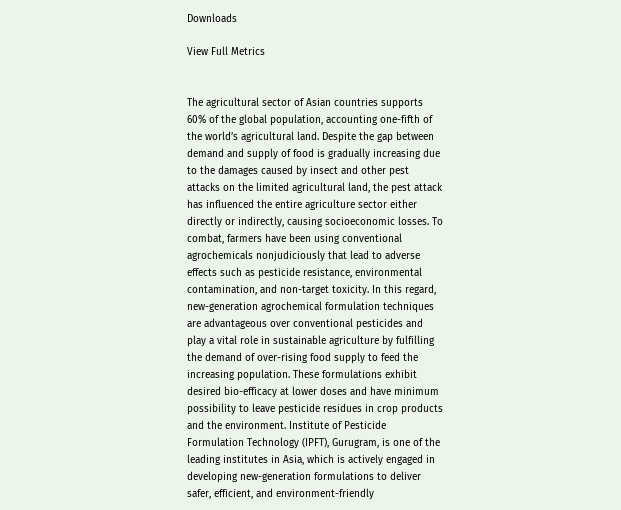Downloads

View Full Metrics


The agricultural sector of Asian countries supports 60% of the global population, accounting one-fifth of the world’s agricultural land. Despite the gap between demand and supply of food is gradually increasing due to the damages caused by insect and other pest attacks on the limited agricultural land, the pest attack has influenced the entire agriculture sector either directly or indirectly, causing socioeconomic losses. To combat, farmers have been using conventional agrochemicals nonjudiciously that lead to adverse effects such as pesticide resistance, environmental contamination, and non-target toxicity. In this regard, new-generation agrochemical formulation techniques are advantageous over conventional pesticides and play a vital role in sustainable agriculture by fulfilling the demand of over-rising food supply to feed the increasing population. These formulations exhibit desired bio-efficacy at lower doses and have minimum possibility to leave pesticide residues in crop products and the environment. Institute of Pesticide Formulation Technology (IPFT), Gurugram, is one of the leading institutes in Asia, which is actively engaged in developing new-generation formulations to deliver safer, efficient, and environment-friendly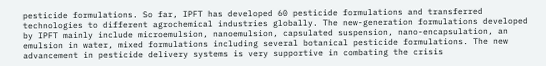pesticide formulations. So far, IPFT has developed 60 pesticide formulations and transferred technologies to different agrochemical industries globally. The new-generation formulations developed by IPFT mainly include microemulsion, nanoemulsion, capsulated suspension, nano-encapsulation, an emulsion in water, mixed formulations including several botanical pesticide formulations. The new advancement in pesticide delivery systems is very supportive in combating the crisis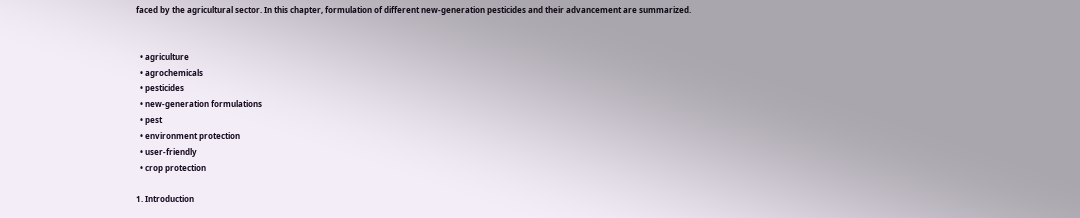faced by the agricultural sector. In this chapter, formulation of different new-generation pesticides and their advancement are summarized.


  • agriculture
  • agrochemicals
  • pesticides
  • new-generation formulations
  • pest
  • environment protection
  • user-friendly
  • crop protection

1. Introduction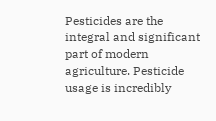Pesticides are the integral and significant part of modern agriculture. Pesticide usage is incredibly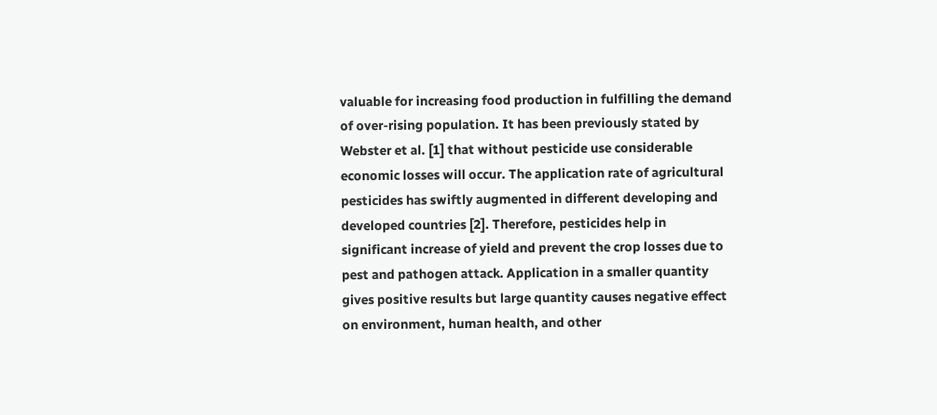valuable for increasing food production in fulfilling the demand of over-rising population. It has been previously stated by Webster et al. [1] that without pesticide use considerable economic losses will occur. The application rate of agricultural pesticides has swiftly augmented in different developing and developed countries [2]. Therefore, pesticides help in significant increase of yield and prevent the crop losses due to pest and pathogen attack. Application in a smaller quantity gives positive results but large quantity causes negative effect on environment, human health, and other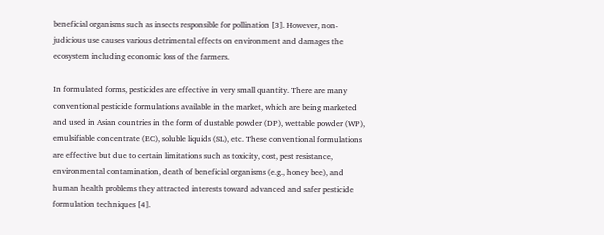beneficial organisms such as insects responsible for pollination [3]. However, non-judicious use causes various detrimental effects on environment and damages the ecosystem including economic loss of the farmers.

In formulated forms, pesticides are effective in very small quantity. There are many conventional pesticide formulations available in the market, which are being marketed and used in Asian countries in the form of dustable powder (DP), wettable powder (WP), emulsifiable concentrate (EC), soluble liquids (SL), etc. These conventional formulations are effective but due to certain limitations such as toxicity, cost, pest resistance, environmental contamination, death of beneficial organisms (e.g., honey bee), and human health problems they attracted interests toward advanced and safer pesticide formulation techniques [4].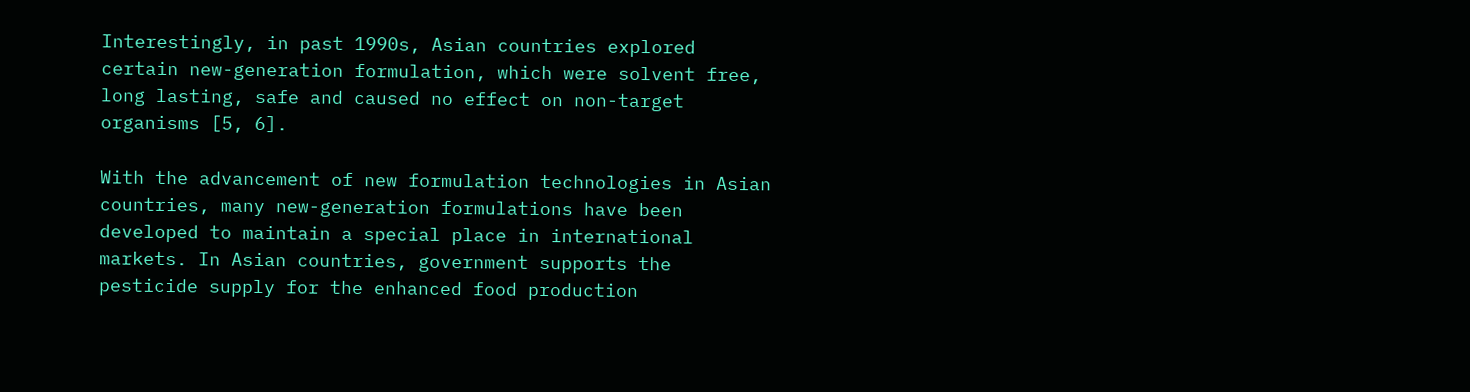Interestingly, in past 1990s, Asian countries explored certain new-generation formulation, which were solvent free, long lasting, safe and caused no effect on non-target organisms [5, 6].

With the advancement of new formulation technologies in Asian countries, many new-generation formulations have been developed to maintain a special place in international markets. In Asian countries, government supports the pesticide supply for the enhanced food production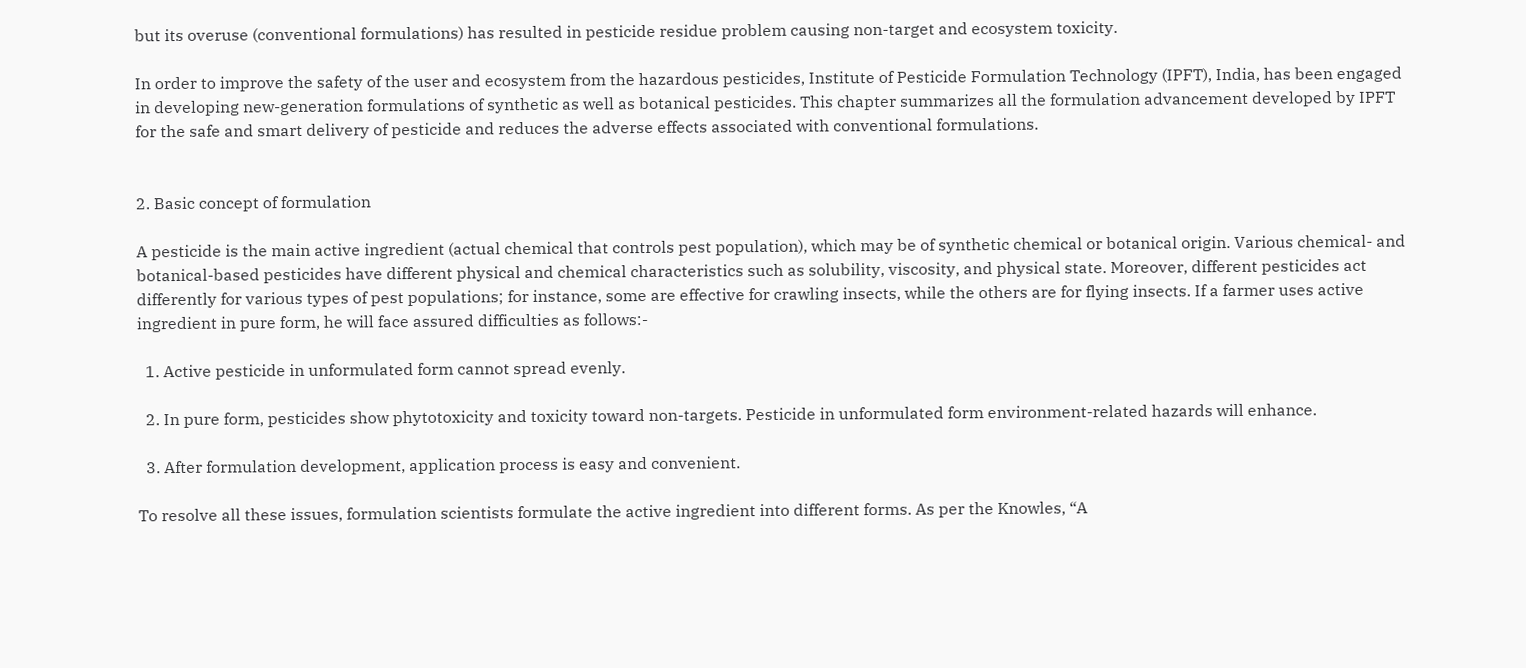but its overuse (conventional formulations) has resulted in pesticide residue problem causing non-target and ecosystem toxicity.

In order to improve the safety of the user and ecosystem from the hazardous pesticides, Institute of Pesticide Formulation Technology (IPFT), India, has been engaged in developing new-generation formulations of synthetic as well as botanical pesticides. This chapter summarizes all the formulation advancement developed by IPFT for the safe and smart delivery of pesticide and reduces the adverse effects associated with conventional formulations.


2. Basic concept of formulation

A pesticide is the main active ingredient (actual chemical that controls pest population), which may be of synthetic chemical or botanical origin. Various chemical- and botanical-based pesticides have different physical and chemical characteristics such as solubility, viscosity, and physical state. Moreover, different pesticides act differently for various types of pest populations; for instance, some are effective for crawling insects, while the others are for flying insects. If a farmer uses active ingredient in pure form, he will face assured difficulties as follows:-

  1. Active pesticide in unformulated form cannot spread evenly.

  2. In pure form, pesticides show phytotoxicity and toxicity toward non-targets. Pesticide in unformulated form environment-related hazards will enhance.

  3. After formulation development, application process is easy and convenient.

To resolve all these issues, formulation scientists formulate the active ingredient into different forms. As per the Knowles, “A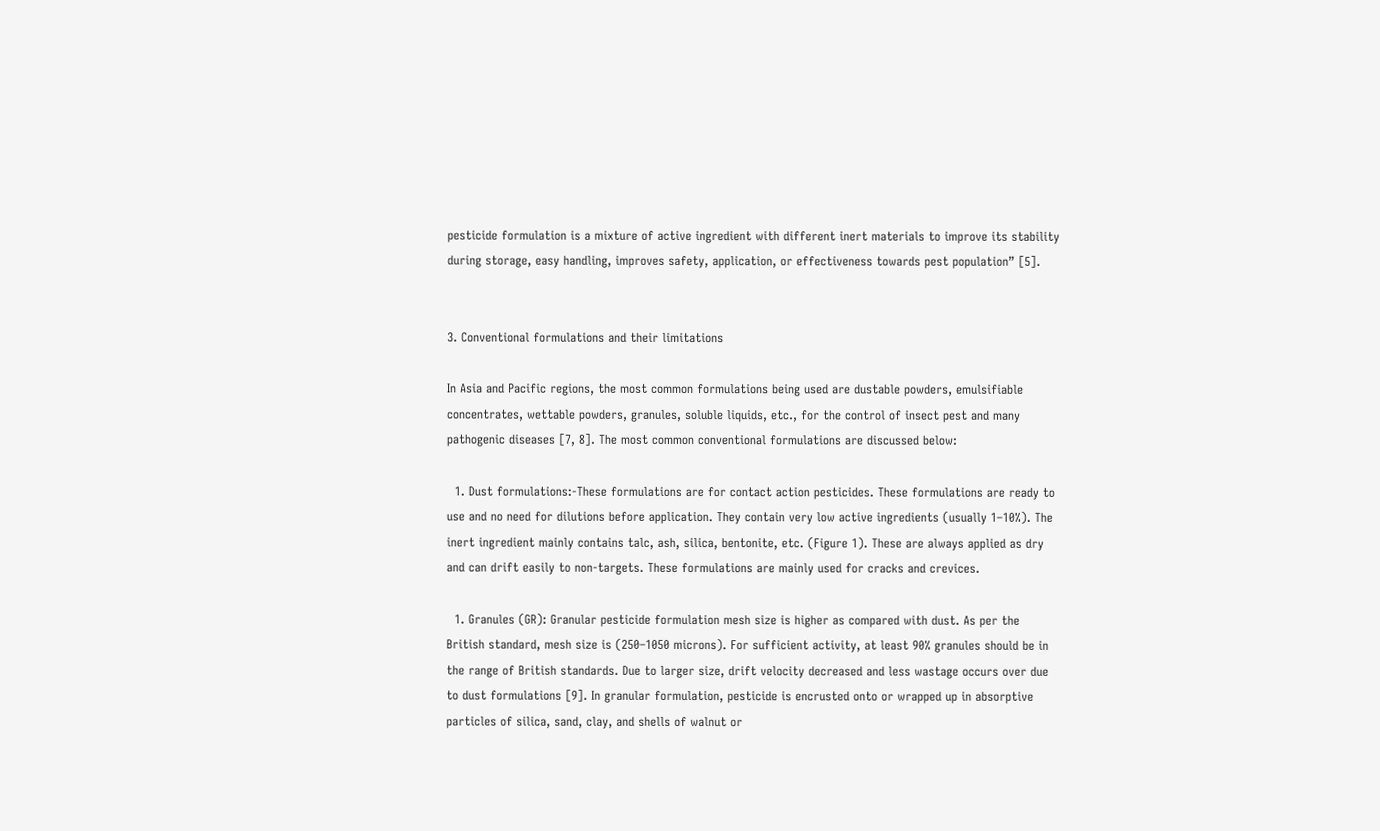pesticide formulation is a mixture of active ingredient with different inert materials to improve its stability during storage, easy handling, improves safety, application, or effectiveness towards pest population” [5].


3. Conventional formulations and their limitations

In Asia and Pacific regions, the most common formulations being used are dustable powders, emulsifiable concentrates, wettable powders, granules, soluble liquids, etc., for the control of insect pest and many pathogenic diseases [7, 8]. The most common conventional formulations are discussed below:

  1. Dust formulations:-These formulations are for contact action pesticides. These formulations are ready to use and no need for dilutions before application. They contain very low active ingredients (usually 1–10%). The inert ingredient mainly contains talc, ash, silica, bentonite, etc. (Figure 1). These are always applied as dry and can drift easily to non-targets. These formulations are mainly used for cracks and crevices.

  1. Granules (GR): Granular pesticide formulation mesh size is higher as compared with dust. As per the British standard, mesh size is (250–1050 microns). For sufficient activity, at least 90% granules should be in the range of British standards. Due to larger size, drift velocity decreased and less wastage occurs over due to dust formulations [9]. In granular formulation, pesticide is encrusted onto or wrapped up in absorptive particles of silica, sand, clay, and shells of walnut or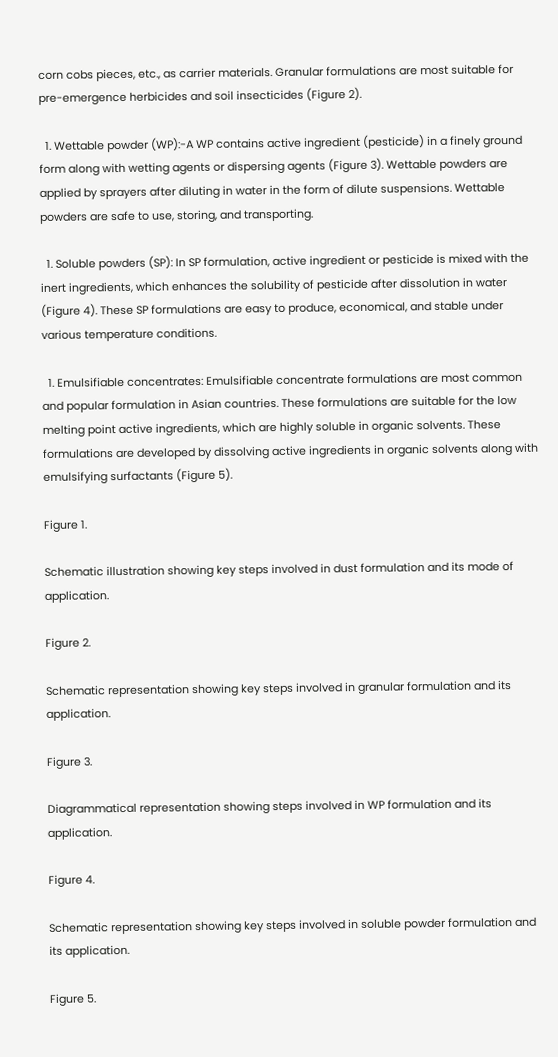corn cobs pieces, etc., as carrier materials. Granular formulations are most suitable for pre-emergence herbicides and soil insecticides (Figure 2).

  1. Wettable powder (WP):-A WP contains active ingredient (pesticide) in a finely ground form along with wetting agents or dispersing agents (Figure 3). Wettable powders are applied by sprayers after diluting in water in the form of dilute suspensions. Wettable powders are safe to use, storing, and transporting.

  1. Soluble powders (SP): In SP formulation, active ingredient or pesticide is mixed with the inert ingredients, which enhances the solubility of pesticide after dissolution in water (Figure 4). These SP formulations are easy to produce, economical, and stable under various temperature conditions.

  1. Emulsifiable concentrates: Emulsifiable concentrate formulations are most common and popular formulation in Asian countries. These formulations are suitable for the low melting point active ingredients, which are highly soluble in organic solvents. These formulations are developed by dissolving active ingredients in organic solvents along with emulsifying surfactants (Figure 5).

Figure 1.

Schematic illustration showing key steps involved in dust formulation and its mode of application.

Figure 2.

Schematic representation showing key steps involved in granular formulation and its application.

Figure 3.

Diagrammatical representation showing steps involved in WP formulation and its application.

Figure 4.

Schematic representation showing key steps involved in soluble powder formulation and its application.

Figure 5.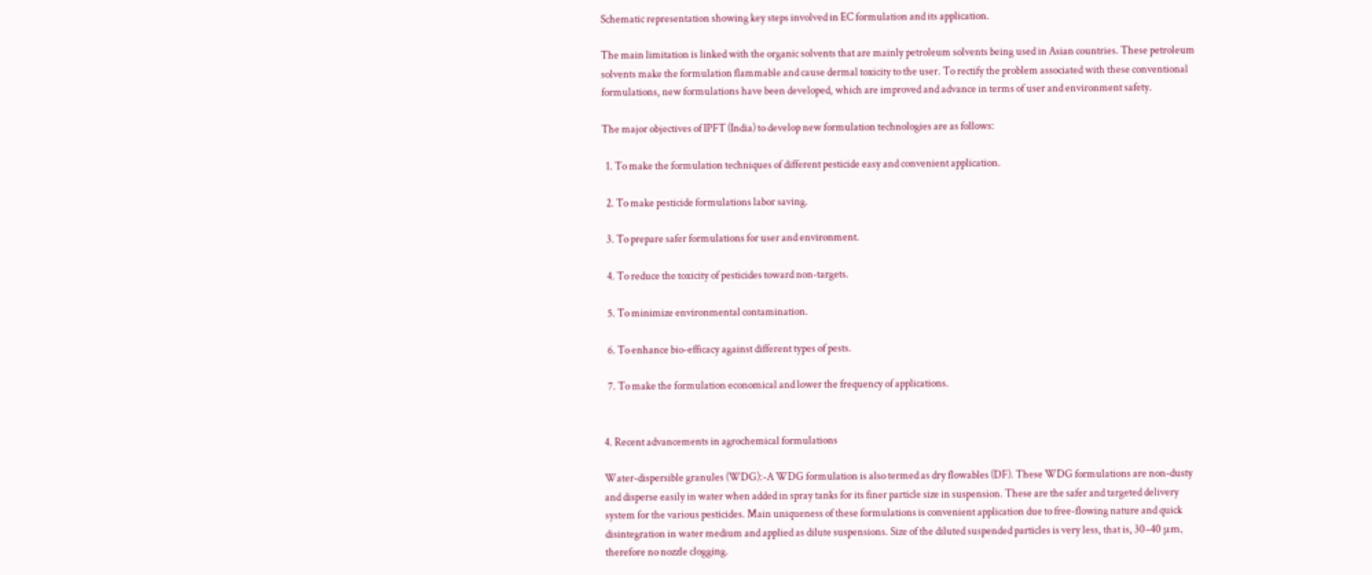Schematic representation showing key steps involved in EC formulation and its application.

The main limitation is linked with the organic solvents that are mainly petroleum solvents being used in Asian countries. These petroleum solvents make the formulation flammable and cause dermal toxicity to the user. To rectify the problem associated with these conventional formulations, new formulations have been developed, which are improved and advance in terms of user and environment safety.

The major objectives of IPFT (India) to develop new formulation technologies are as follows:

  1. To make the formulation techniques of different pesticide easy and convenient application.

  2. To make pesticide formulations labor saving.

  3. To prepare safer formulations for user and environment.

  4. To reduce the toxicity of pesticides toward non-targets.

  5. To minimize environmental contamination.

  6. To enhance bio-efficacy against different types of pests.

  7. To make the formulation economical and lower the frequency of applications.


4. Recent advancements in agrochemical formulations

Water-dispersible granules (WDG):-A WDG formulation is also termed as dry flowables (DF). These WDG formulations are non-dusty and disperse easily in water when added in spray tanks for its finer particle size in suspension. These are the safer and targeted delivery system for the various pesticides. Main uniqueness of these formulations is convenient application due to free-flowing nature and quick disintegration in water medium and applied as dilute suspensions. Size of the diluted suspended particles is very less, that is, 30–40 μm, therefore no nozzle clogging.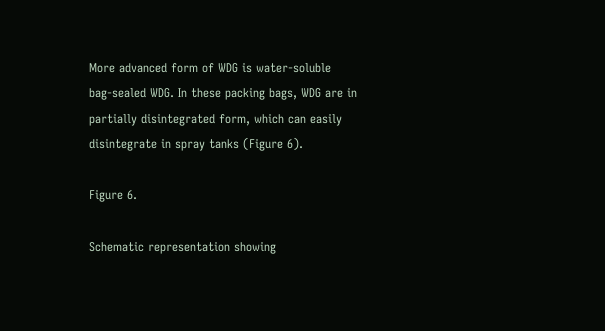More advanced form of WDG is water-soluble bag-sealed WDG. In these packing bags, WDG are in partially disintegrated form, which can easily disintegrate in spray tanks (Figure 6).

Figure 6.

Schematic representation showing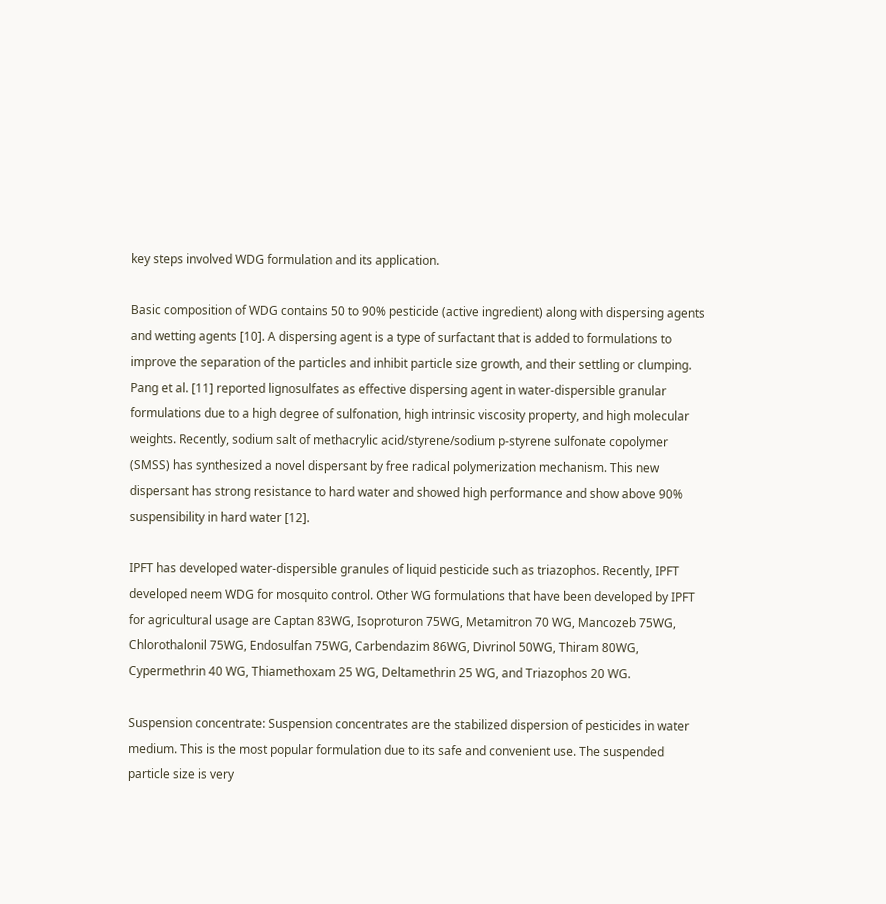key steps involved WDG formulation and its application.

Basic composition of WDG contains 50 to 90% pesticide (active ingredient) along with dispersing agents and wetting agents [10]. A dispersing agent is a type of surfactant that is added to formulations to improve the separation of the particles and inhibit particle size growth, and their settling or clumping. Pang et al. [11] reported lignosulfates as effective dispersing agent in water-dispersible granular formulations due to a high degree of sulfonation, high intrinsic viscosity property, and high molecular weights. Recently, sodium salt of methacrylic acid/styrene/sodium p-styrene sulfonate copolymer (SMSS) has synthesized a novel dispersant by free radical polymerization mechanism. This new dispersant has strong resistance to hard water and showed high performance and show above 90% suspensibility in hard water [12].

IPFT has developed water-dispersible granules of liquid pesticide such as triazophos. Recently, IPFT developed neem WDG for mosquito control. Other WG formulations that have been developed by IPFT for agricultural usage are Captan 83WG, Isoproturon 75WG, Metamitron 70 WG, Mancozeb 75WG, Chlorothalonil 75WG, Endosulfan 75WG, Carbendazim 86WG, Divrinol 50WG, Thiram 80WG, Cypermethrin 40 WG, Thiamethoxam 25 WG, Deltamethrin 25 WG, and Triazophos 20 WG.

Suspension concentrate: Suspension concentrates are the stabilized dispersion of pesticides in water medium. This is the most popular formulation due to its safe and convenient use. The suspended particle size is very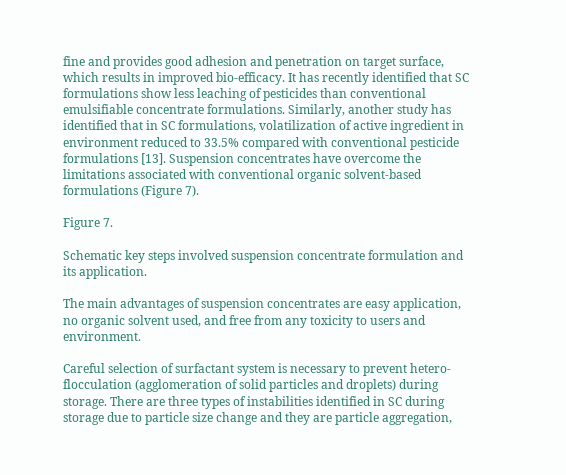fine and provides good adhesion and penetration on target surface, which results in improved bio-efficacy. It has recently identified that SC formulations show less leaching of pesticides than conventional emulsifiable concentrate formulations. Similarly, another study has identified that in SC formulations, volatilization of active ingredient in environment reduced to 33.5% compared with conventional pesticide formulations [13]. Suspension concentrates have overcome the limitations associated with conventional organic solvent-based formulations (Figure 7).

Figure 7.

Schematic key steps involved suspension concentrate formulation and its application.

The main advantages of suspension concentrates are easy application, no organic solvent used, and free from any toxicity to users and environment.

Careful selection of surfactant system is necessary to prevent hetero-flocculation (agglomeration of solid particles and droplets) during storage. There are three types of instabilities identified in SC during storage due to particle size change and they are particle aggregation,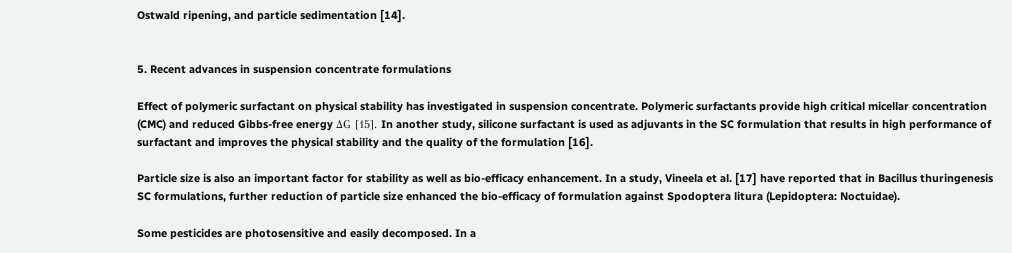Ostwald ripening, and particle sedimentation [14].


5. Recent advances in suspension concentrate formulations

Effect of polymeric surfactant on physical stability has investigated in suspension concentrate. Polymeric surfactants provide high critical micellar concentration (CMC) and reduced Gibbs-free energy ΔG [15]. In another study, silicone surfactant is used as adjuvants in the SC formulation that results in high performance of surfactant and improves the physical stability and the quality of the formulation [16].

Particle size is also an important factor for stability as well as bio-efficacy enhancement. In a study, Vineela et al. [17] have reported that in Bacillus thuringenesis SC formulations, further reduction of particle size enhanced the bio-efficacy of formulation against Spodoptera litura (Lepidoptera: Noctuidae).

Some pesticides are photosensitive and easily decomposed. In a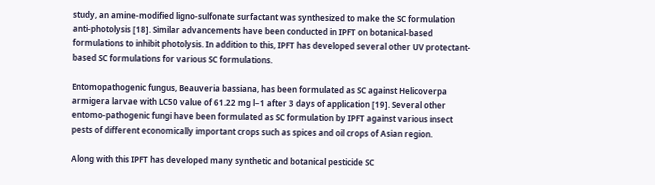study, an amine-modified ligno-sulfonate surfactant was synthesized to make the SC formulation anti-photolysis [18]. Similar advancements have been conducted in IPFT on botanical-based formulations to inhibit photolysis. In addition to this, IPFT has developed several other UV protectant-based SC formulations for various SC formulations.

Entomopathogenic fungus, Beauveria bassiana, has been formulated as SC against Helicoverpa armigera larvae with LC50 value of 61.22 mg l−1 after 3 days of application [19]. Several other entomo-pathogenic fungi have been formulated as SC formulation by IPFT against various insect pests of different economically important crops such as spices and oil crops of Asian region.

Along with this IPFT has developed many synthetic and botanical pesticide SC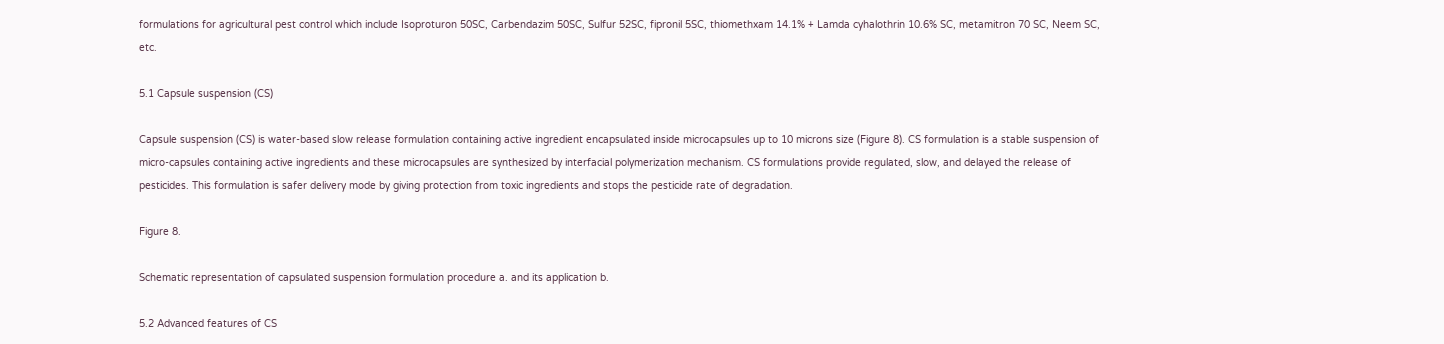formulations for agricultural pest control which include Isoproturon 50SC, Carbendazim 50SC, Sulfur 52SC, fipronil 5SC, thiomethxam 14.1% + Lamda cyhalothrin 10.6% SC, metamitron 70 SC, Neem SC, etc.

5.1 Capsule suspension (CS)

Capsule suspension (CS) is water-based slow release formulation containing active ingredient encapsulated inside microcapsules up to 10 microns size (Figure 8). CS formulation is a stable suspension of micro-capsules containing active ingredients and these microcapsules are synthesized by interfacial polymerization mechanism. CS formulations provide regulated, slow, and delayed the release of pesticides. This formulation is safer delivery mode by giving protection from toxic ingredients and stops the pesticide rate of degradation.

Figure 8.

Schematic representation of capsulated suspension formulation procedure a. and its application b.

5.2 Advanced features of CS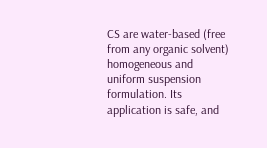CS are water-based (free from any organic solvent) homogeneous and uniform suspension formulation. Its application is safe, and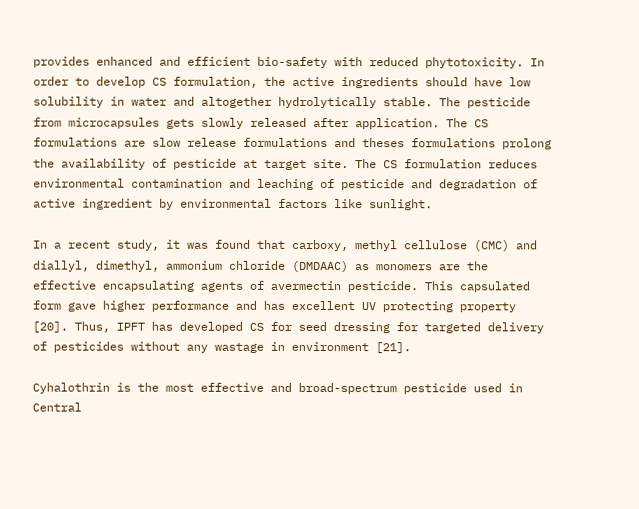provides enhanced and efficient bio-safety with reduced phytotoxicity. In order to develop CS formulation, the active ingredients should have low solubility in water and altogether hydrolytically stable. The pesticide from microcapsules gets slowly released after application. The CS formulations are slow release formulations and theses formulations prolong the availability of pesticide at target site. The CS formulation reduces environmental contamination and leaching of pesticide and degradation of active ingredient by environmental factors like sunlight.

In a recent study, it was found that carboxy, methyl cellulose (CMC) and diallyl, dimethyl, ammonium chloride (DMDAAC) as monomers are the effective encapsulating agents of avermectin pesticide. This capsulated form gave higher performance and has excellent UV protecting property [20]. Thus, IPFT has developed CS for seed dressing for targeted delivery of pesticides without any wastage in environment [21].

Cyhalothrin is the most effective and broad-spectrum pesticide used in Central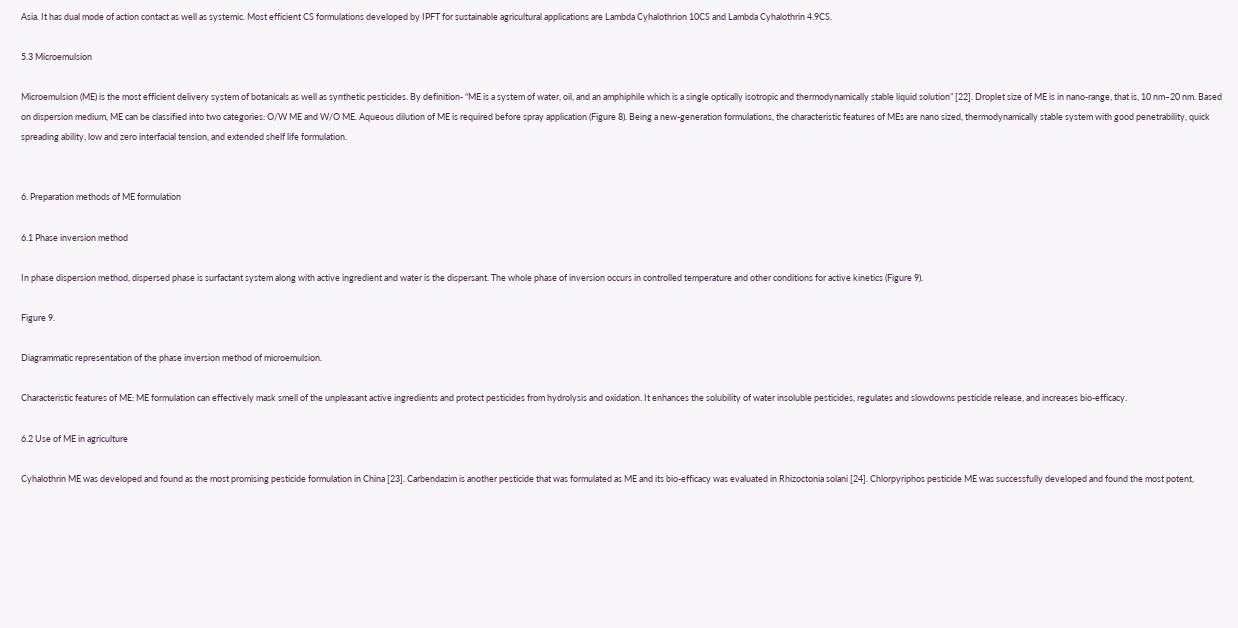Asia. It has dual mode of action contact as well as systemic. Most efficient CS formulations developed by IPFT for sustainable agricultural applications are Lambda Cyhalothrion 10CS and Lambda Cyhalothrin 4.9CS.

5.3 Microemulsion

Microemulsion (ME) is the most efficient delivery system of botanicals as well as synthetic pesticides. By definition- “ME is a system of water, oil, and an amphiphile which is a single optically isotropic and thermodynamically stable liquid solution” [22]. Droplet size of ME is in nano-range, that is, 10 nm–20 nm. Based on dispersion medium, ME can be classified into two categories: O/W ME and W/O ME. Aqueous dilution of ME is required before spray application (Figure 8). Being a new-generation formulations, the characteristic features of MEs are nano sized, thermodynamically stable system with good penetrability, quick spreading ability, low and zero interfacial tension, and extended shelf life formulation.


6. Preparation methods of ME formulation

6.1 Phase inversion method

In phase dispersion method, dispersed phase is surfactant system along with active ingredient and water is the dispersant. The whole phase of inversion occurs in controlled temperature and other conditions for active kinetics (Figure 9).

Figure 9.

Diagrammatic representation of the phase inversion method of microemulsion.

Characteristic features of ME: ME formulation can effectively mask smell of the unpleasant active ingredients and protect pesticides from hydrolysis and oxidation. It enhances the solubility of water insoluble pesticides, regulates and slowdowns pesticide release, and increases bio-efficacy.

6.2 Use of ME in agriculture

Cyhalothrin ME was developed and found as the most promising pesticide formulation in China [23]. Carbendazim is another pesticide that was formulated as ME and its bio-efficacy was evaluated in Rhizoctonia solani [24]. Chlorpyriphos pesticide ME was successfully developed and found the most potent,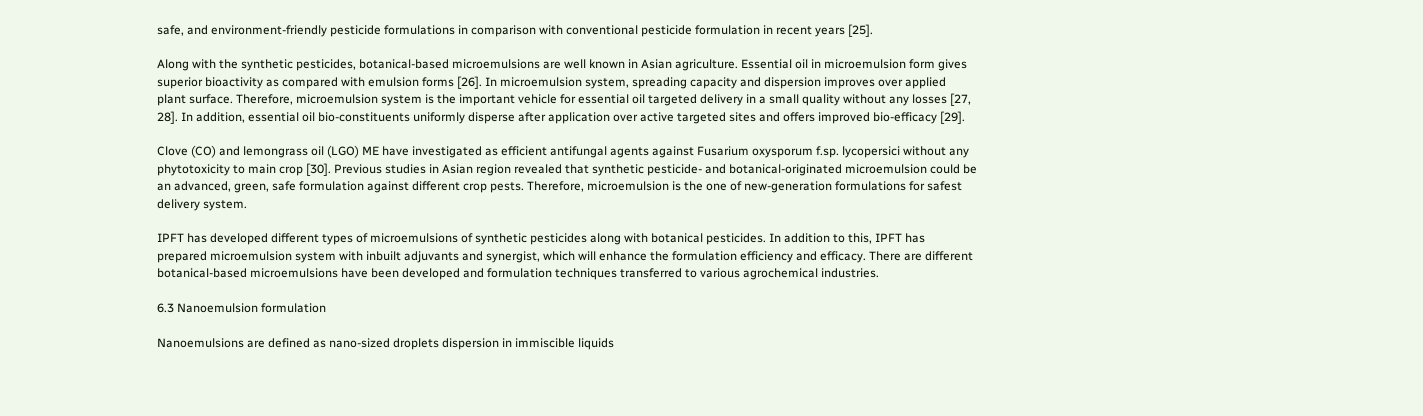safe, and environment-friendly pesticide formulations in comparison with conventional pesticide formulation in recent years [25].

Along with the synthetic pesticides, botanical-based microemulsions are well known in Asian agriculture. Essential oil in microemulsion form gives superior bioactivity as compared with emulsion forms [26]. In microemulsion system, spreading capacity and dispersion improves over applied plant surface. Therefore, microemulsion system is the important vehicle for essential oil targeted delivery in a small quality without any losses [27, 28]. In addition, essential oil bio-constituents uniformly disperse after application over active targeted sites and offers improved bio-efficacy [29].

Clove (CO) and lemongrass oil (LGO) ME have investigated as efficient antifungal agents against Fusarium oxysporum f.sp. lycopersici without any phytotoxicity to main crop [30]. Previous studies in Asian region revealed that synthetic pesticide- and botanical-originated microemulsion could be an advanced, green, safe formulation against different crop pests. Therefore, microemulsion is the one of new-generation formulations for safest delivery system.

IPFT has developed different types of microemulsions of synthetic pesticides along with botanical pesticides. In addition to this, IPFT has prepared microemulsion system with inbuilt adjuvants and synergist, which will enhance the formulation efficiency and efficacy. There are different botanical-based microemulsions have been developed and formulation techniques transferred to various agrochemical industries.

6.3 Nanoemulsion formulation

Nanoemulsions are defined as nano-sized droplets dispersion in immiscible liquids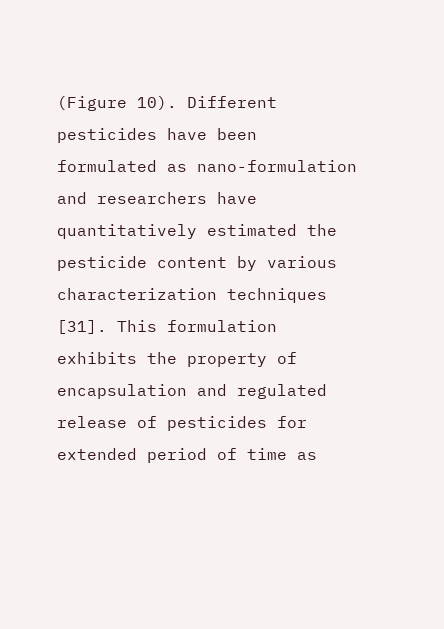(Figure 10). Different pesticides have been formulated as nano-formulation and researchers have quantitatively estimated the pesticide content by various characterization techniques [31]. This formulation exhibits the property of encapsulation and regulated release of pesticides for extended period of time as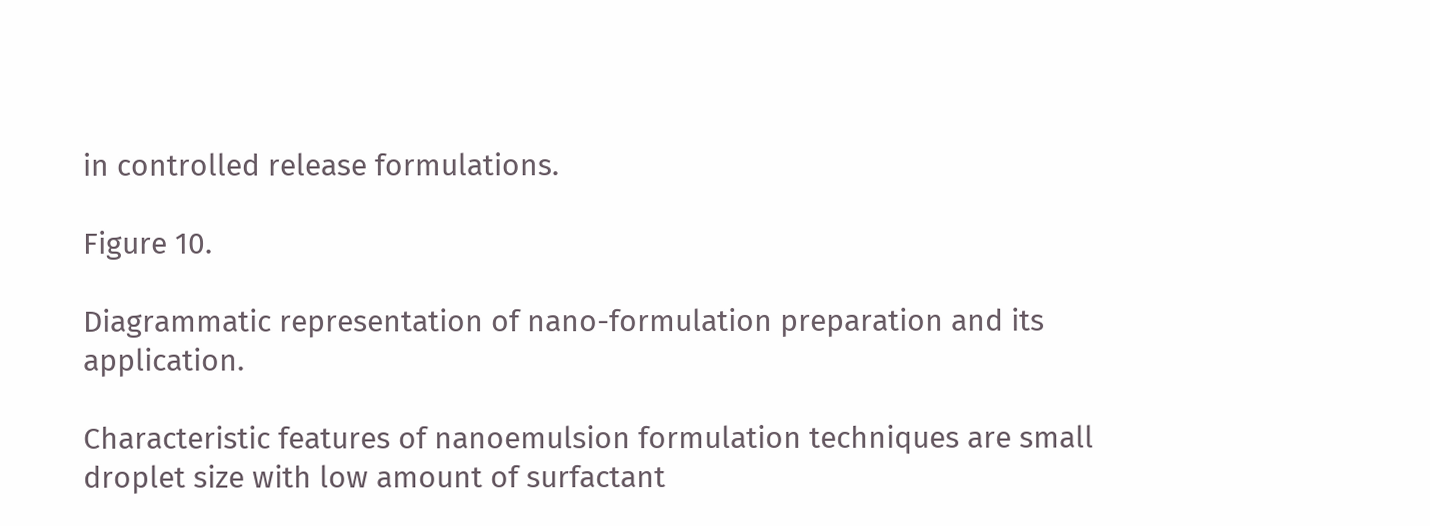in controlled release formulations.

Figure 10.

Diagrammatic representation of nano-formulation preparation and its application.

Characteristic features of nanoemulsion formulation techniques are small droplet size with low amount of surfactant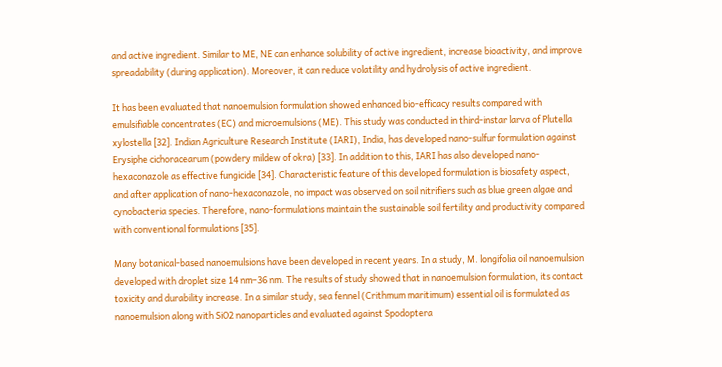and active ingredient. Similar to ME, NE can enhance solubility of active ingredient, increase bioactivity, and improve spreadability (during application). Moreover, it can reduce volatility and hydrolysis of active ingredient.

It has been evaluated that nanoemulsion formulation showed enhanced bio-efficacy results compared with emulsifiable concentrates (EC) and microemulsions (ME). This study was conducted in third-instar larva of Plutella xylostella [32]. Indian Agriculture Research Institute (IARI), India, has developed nano-sulfur formulation against Erysiphe cichoracearum (powdery mildew of okra) [33]. In addition to this, IARI has also developed nano-hexaconazole as effective fungicide [34]. Characteristic feature of this developed formulation is biosafety aspect, and after application of nano-hexaconazole, no impact was observed on soil nitrifiers such as blue green algae and cynobacteria species. Therefore, nano-formulations maintain the sustainable soil fertility and productivity compared with conventional formulations [35].

Many botanical-based nanoemulsions have been developed in recent years. In a study, M. longifolia oil nanoemulsion developed with droplet size 14 nm–36 nm. The results of study showed that in nanoemulsion formulation, its contact toxicity and durability increase. In a similar study, sea fennel (Crithmum maritimum) essential oil is formulated as nanoemulsion along with SiO2 nanoparticles and evaluated against Spodoptera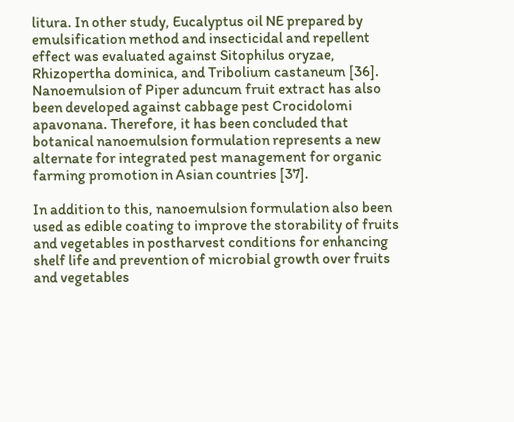litura. In other study, Eucalyptus oil NE prepared by emulsification method and insecticidal and repellent effect was evaluated against Sitophilus oryzae, Rhizopertha dominica, and Tribolium castaneum [36]. Nanoemulsion of Piper aduncum fruit extract has also been developed against cabbage pest Crocidolomi apavonana. Therefore, it has been concluded that botanical nanoemulsion formulation represents a new alternate for integrated pest management for organic farming promotion in Asian countries [37].

In addition to this, nanoemulsion formulation also been used as edible coating to improve the storability of fruits and vegetables in postharvest conditions for enhancing shelf life and prevention of microbial growth over fruits and vegetables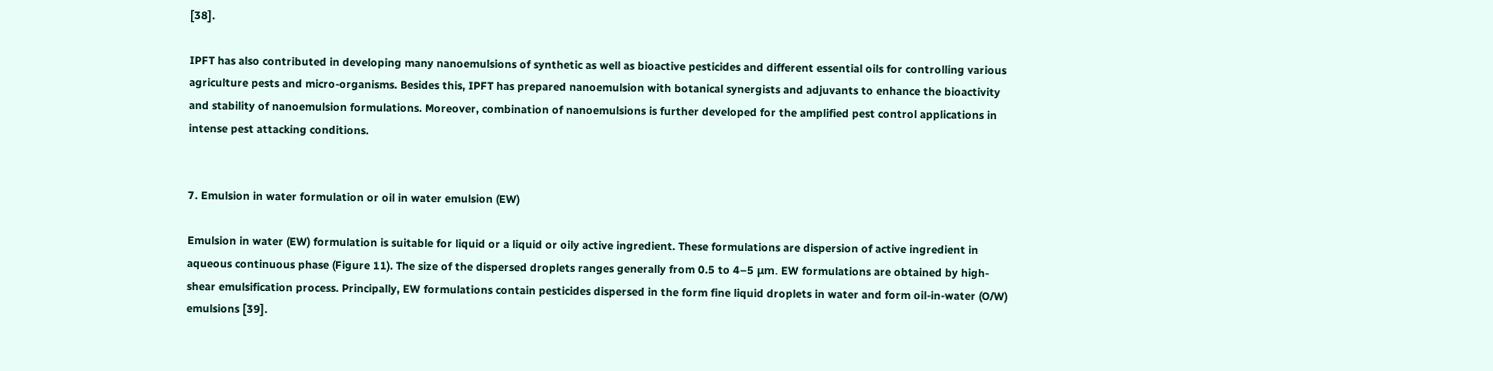[38].

IPFT has also contributed in developing many nanoemulsions of synthetic as well as bioactive pesticides and different essential oils for controlling various agriculture pests and micro-organisms. Besides this, IPFT has prepared nanoemulsion with botanical synergists and adjuvants to enhance the bioactivity and stability of nanoemulsion formulations. Moreover, combination of nanoemulsions is further developed for the amplified pest control applications in intense pest attacking conditions.


7. Emulsion in water formulation or oil in water emulsion (EW)

Emulsion in water (EW) formulation is suitable for liquid or a liquid or oily active ingredient. These formulations are dispersion of active ingredient in aqueous continuous phase (Figure 11). The size of the dispersed droplets ranges generally from 0.5 to 4–5 μm. EW formulations are obtained by high-shear emulsification process. Principally, EW formulations contain pesticides dispersed in the form fine liquid droplets in water and form oil-in-water (O/W) emulsions [39].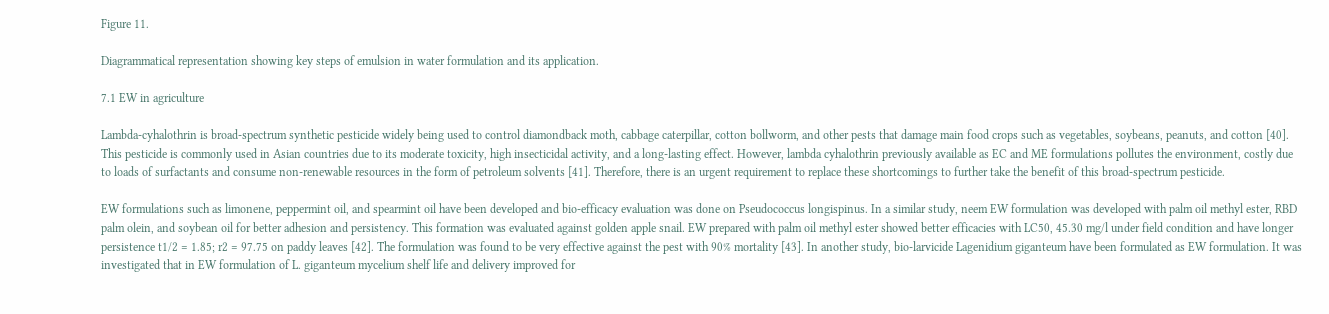Figure 11.

Diagrammatical representation showing key steps of emulsion in water formulation and its application.

7.1 EW in agriculture

Lambda-cyhalothrin is broad-spectrum synthetic pesticide widely being used to control diamondback moth, cabbage caterpillar, cotton bollworm, and other pests that damage main food crops such as vegetables, soybeans, peanuts, and cotton [40]. This pesticide is commonly used in Asian countries due to its moderate toxicity, high insecticidal activity, and a long-lasting effect. However, lambda cyhalothrin previously available as EC and ME formulations pollutes the environment, costly due to loads of surfactants and consume non-renewable resources in the form of petroleum solvents [41]. Therefore, there is an urgent requirement to replace these shortcomings to further take the benefit of this broad-spectrum pesticide.

EW formulations such as limonene, peppermint oil, and spearmint oil have been developed and bio-efficacy evaluation was done on Pseudococcus longispinus. In a similar study, neem EW formulation was developed with palm oil methyl ester, RBD palm olein, and soybean oil for better adhesion and persistency. This formation was evaluated against golden apple snail. EW prepared with palm oil methyl ester showed better efficacies with LC50, 45.30 mg/l under field condition and have longer persistence t1/2 = 1.85; r2 = 97.75 on paddy leaves [42]. The formulation was found to be very effective against the pest with 90% mortality [43]. In another study, bio-larvicide Lagenidium giganteum have been formulated as EW formulation. It was investigated that in EW formulation of L. giganteum mycelium shelf life and delivery improved for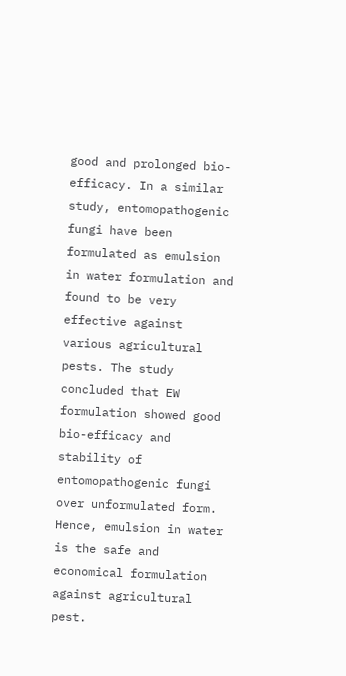good and prolonged bio-efficacy. In a similar study, entomopathogenic fungi have been formulated as emulsion in water formulation and found to be very effective against various agricultural pests. The study concluded that EW formulation showed good bio-efficacy and stability of entomopathogenic fungi over unformulated form. Hence, emulsion in water is the safe and economical formulation against agricultural pest.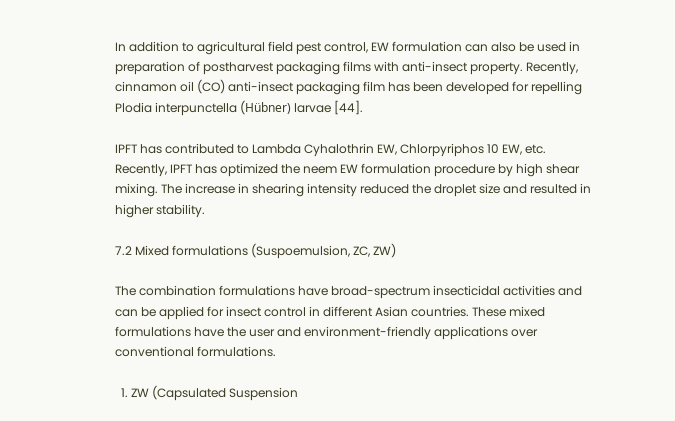In addition to agricultural field pest control, EW formulation can also be used in preparation of postharvest packaging films with anti-insect property. Recently, cinnamon oil (CO) anti-insect packaging film has been developed for repelling Plodia interpunctella (Hübner) larvae [44].

IPFT has contributed to Lambda Cyhalothrin EW, Chlorpyriphos 10 EW, etc. Recently, IPFT has optimized the neem EW formulation procedure by high shear mixing. The increase in shearing intensity reduced the droplet size and resulted in higher stability.

7.2 Mixed formulations (Suspoemulsion, ZC, ZW)

The combination formulations have broad-spectrum insecticidal activities and can be applied for insect control in different Asian countries. These mixed formulations have the user and environment-friendly applications over conventional formulations.

  1. ZW (Capsulated Suspension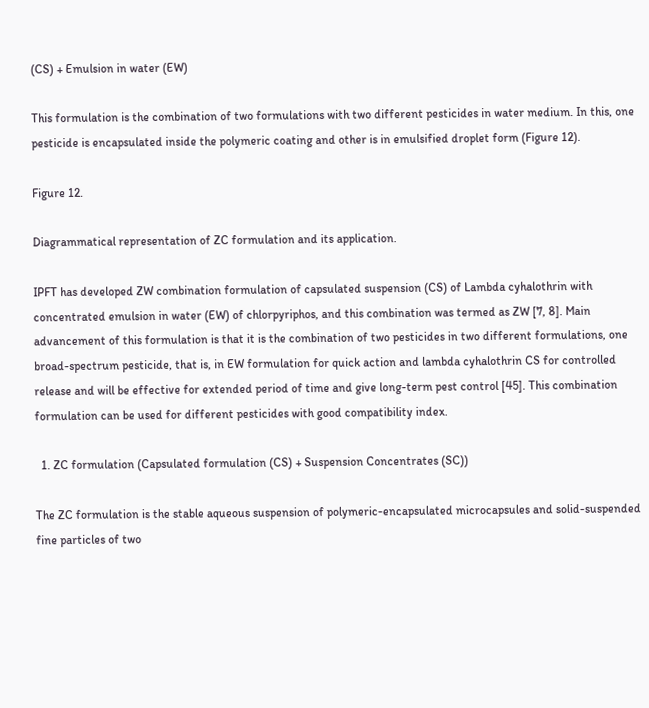(CS) + Emulsion in water (EW)

This formulation is the combination of two formulations with two different pesticides in water medium. In this, one pesticide is encapsulated inside the polymeric coating and other is in emulsified droplet form (Figure 12).

Figure 12.

Diagrammatical representation of ZC formulation and its application.

IPFT has developed ZW combination formulation of capsulated suspension (CS) of Lambda cyhalothrin with concentrated emulsion in water (EW) of chlorpyriphos, and this combination was termed as ZW [7, 8]. Main advancement of this formulation is that it is the combination of two pesticides in two different formulations, one broad-spectrum pesticide, that is, in EW formulation for quick action and lambda cyhalothrin CS for controlled release and will be effective for extended period of time and give long-term pest control [45]. This combination formulation can be used for different pesticides with good compatibility index.

  1. ZC formulation (Capsulated formulation (CS) + Suspension Concentrates (SC))

The ZC formulation is the stable aqueous suspension of polymeric-encapsulated microcapsules and solid-suspended fine particles of two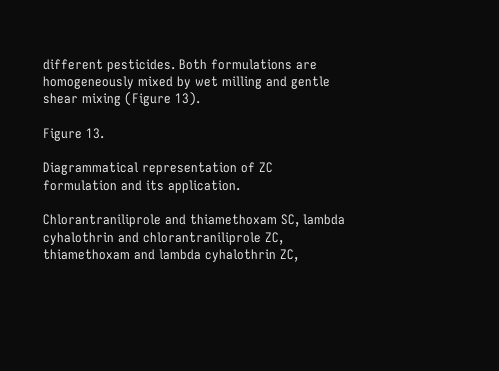different pesticides. Both formulations are homogeneously mixed by wet milling and gentle shear mixing (Figure 13).

Figure 13.

Diagrammatical representation of ZC formulation and its application.

Chlorantraniliprole and thiamethoxam SC, lambda cyhalothrin and chlorantraniliprole ZC, thiamethoxam and lambda cyhalothrin ZC,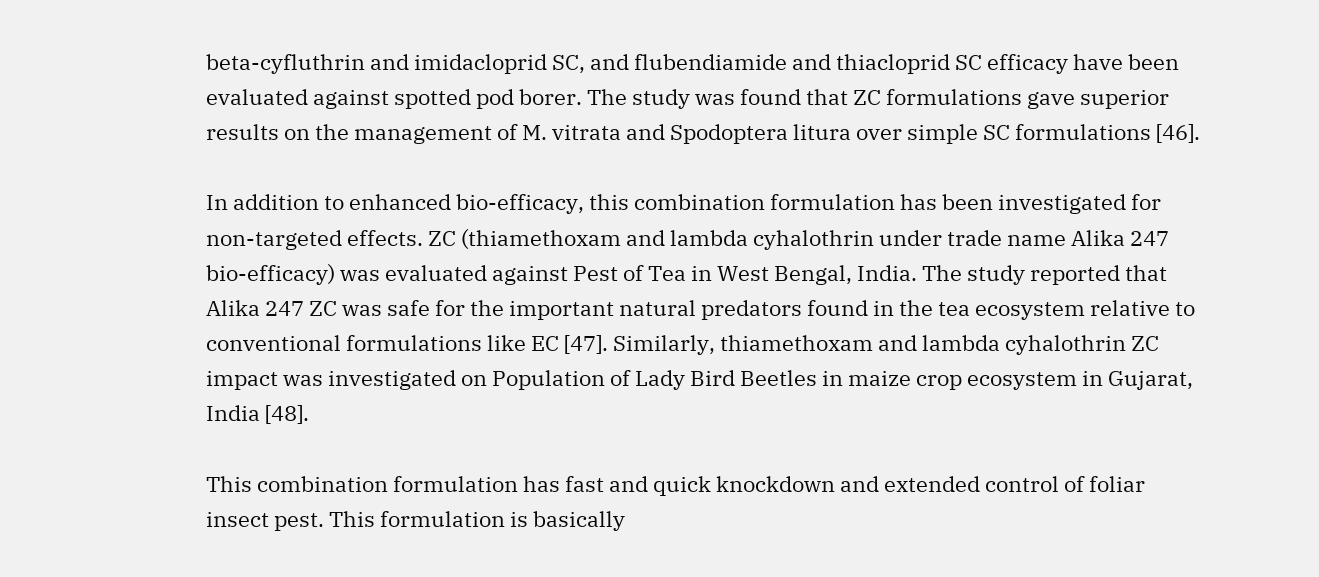beta-cyfluthrin and imidacloprid SC, and flubendiamide and thiacloprid SC efficacy have been evaluated against spotted pod borer. The study was found that ZC formulations gave superior results on the management of M. vitrata and Spodoptera litura over simple SC formulations [46].

In addition to enhanced bio-efficacy, this combination formulation has been investigated for non-targeted effects. ZC (thiamethoxam and lambda cyhalothrin under trade name Alika 247 bio-efficacy) was evaluated against Pest of Tea in West Bengal, India. The study reported that Alika 247 ZC was safe for the important natural predators found in the tea ecosystem relative to conventional formulations like EC [47]. Similarly, thiamethoxam and lambda cyhalothrin ZC impact was investigated on Population of Lady Bird Beetles in maize crop ecosystem in Gujarat, India [48].

This combination formulation has fast and quick knockdown and extended control of foliar insect pest. This formulation is basically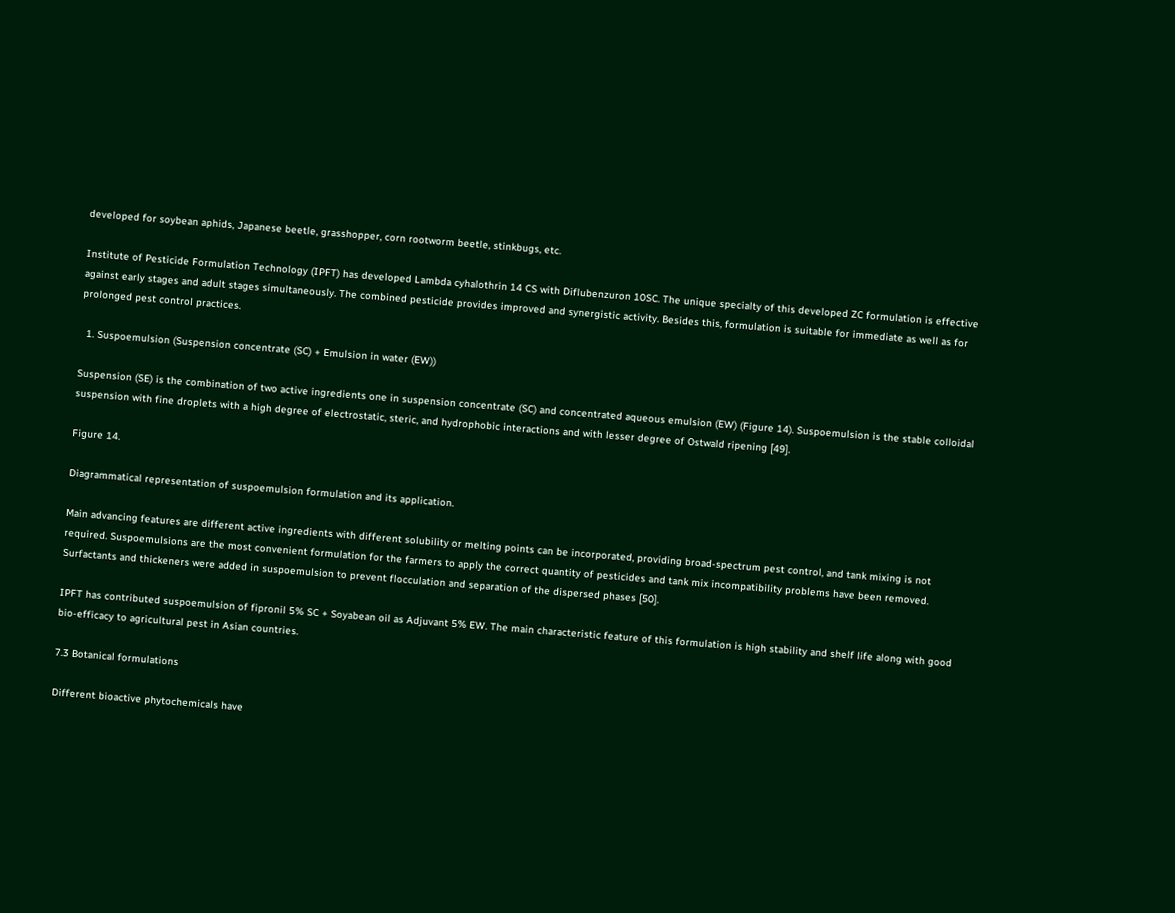developed for soybean aphids, Japanese beetle, grasshopper, corn rootworm beetle, stinkbugs, etc.

Institute of Pesticide Formulation Technology (IPFT) has developed Lambda cyhalothrin 14 CS with Diflubenzuron 10SC. The unique specialty of this developed ZC formulation is effective against early stages and adult stages simultaneously. The combined pesticide provides improved and synergistic activity. Besides this, formulation is suitable for immediate as well as for prolonged pest control practices.

  1. Suspoemulsion (Suspension concentrate (SC) + Emulsion in water (EW))

Suspension (SE) is the combination of two active ingredients one in suspension concentrate (SC) and concentrated aqueous emulsion (EW) (Figure 14). Suspoemulsion is the stable colloidal suspension with fine droplets with a high degree of electrostatic, steric, and hydrophobic interactions and with lesser degree of Ostwald ripening [49].

Figure 14.

Diagrammatical representation of suspoemulsion formulation and its application.

Main advancing features are different active ingredients with different solubility or melting points can be incorporated, providing broad-spectrum pest control, and tank mixing is not required. Suspoemulsions are the most convenient formulation for the farmers to apply the correct quantity of pesticides and tank mix incompatibility problems have been removed. Surfactants and thickeners were added in suspoemulsion to prevent flocculation and separation of the dispersed phases [50].

IPFT has contributed suspoemulsion of fipronil 5% SC + Soyabean oil as Adjuvant 5% EW. The main characteristic feature of this formulation is high stability and shelf life along with good bio-efficacy to agricultural pest in Asian countries.

7.3 Botanical formulations

Different bioactive phytochemicals have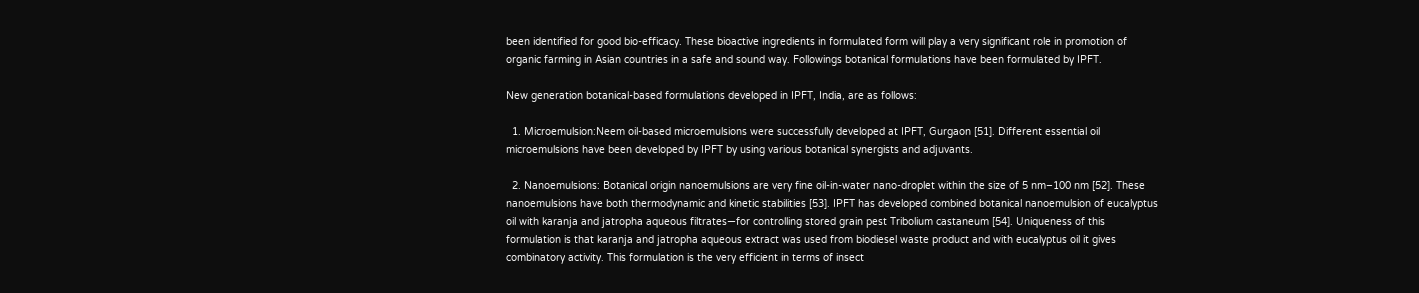been identified for good bio-efficacy. These bioactive ingredients in formulated form will play a very significant role in promotion of organic farming in Asian countries in a safe and sound way. Followings botanical formulations have been formulated by IPFT.

New generation botanical-based formulations developed in IPFT, India, are as follows:

  1. Microemulsion:Neem oil-based microemulsions were successfully developed at IPFT, Gurgaon [51]. Different essential oil microemulsions have been developed by IPFT by using various botanical synergists and adjuvants.

  2. Nanoemulsions: Botanical origin nanoemulsions are very fine oil-in-water nano-droplet within the size of 5 nm–100 nm [52]. These nanoemulsions have both thermodynamic and kinetic stabilities [53]. IPFT has developed combined botanical nanoemulsion of eucalyptus oil with karanja and jatropha aqueous filtrates—for controlling stored grain pest Tribolium castaneum [54]. Uniqueness of this formulation is that karanja and jatropha aqueous extract was used from biodiesel waste product and with eucalyptus oil it gives combinatory activity. This formulation is the very efficient in terms of insect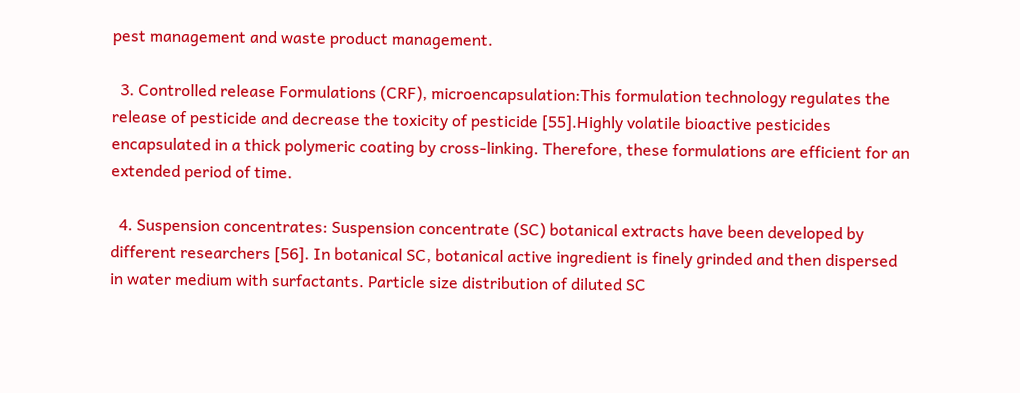pest management and waste product management.

  3. Controlled release Formulations (CRF), microencapsulation:This formulation technology regulates the release of pesticide and decrease the toxicity of pesticide [55].Highly volatile bioactive pesticides encapsulated in a thick polymeric coating by cross-linking. Therefore, these formulations are efficient for an extended period of time.

  4. Suspension concentrates: Suspension concentrate (SC) botanical extracts have been developed by different researchers [56]. In botanical SC, botanical active ingredient is finely grinded and then dispersed in water medium with surfactants. Particle size distribution of diluted SC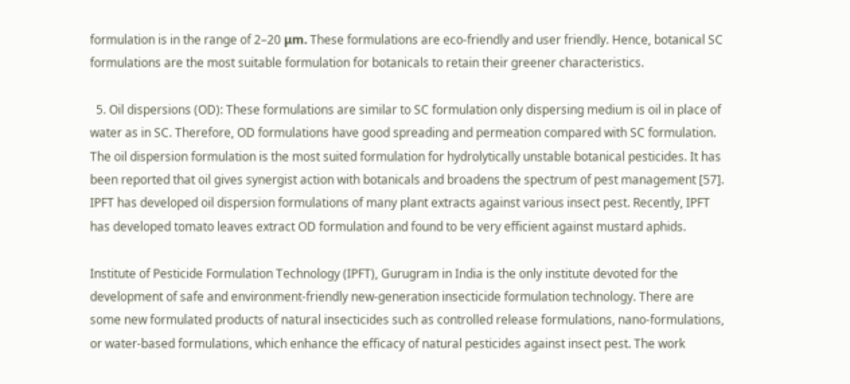formulation is in the range of 2–20 μm. These formulations are eco-friendly and user friendly. Hence, botanical SC formulations are the most suitable formulation for botanicals to retain their greener characteristics.

  5. Oil dispersions (OD): These formulations are similar to SC formulation only dispersing medium is oil in place of water as in SC. Therefore, OD formulations have good spreading and permeation compared with SC formulation. The oil dispersion formulation is the most suited formulation for hydrolytically unstable botanical pesticides. It has been reported that oil gives synergist action with botanicals and broadens the spectrum of pest management [57]. IPFT has developed oil dispersion formulations of many plant extracts against various insect pest. Recently, IPFT has developed tomato leaves extract OD formulation and found to be very efficient against mustard aphids.

Institute of Pesticide Formulation Technology (IPFT), Gurugram in India is the only institute devoted for the development of safe and environment-friendly new-generation insecticide formulation technology. There are some new formulated products of natural insecticides such as controlled release formulations, nano-formulations, or water-based formulations, which enhance the efficacy of natural pesticides against insect pest. The work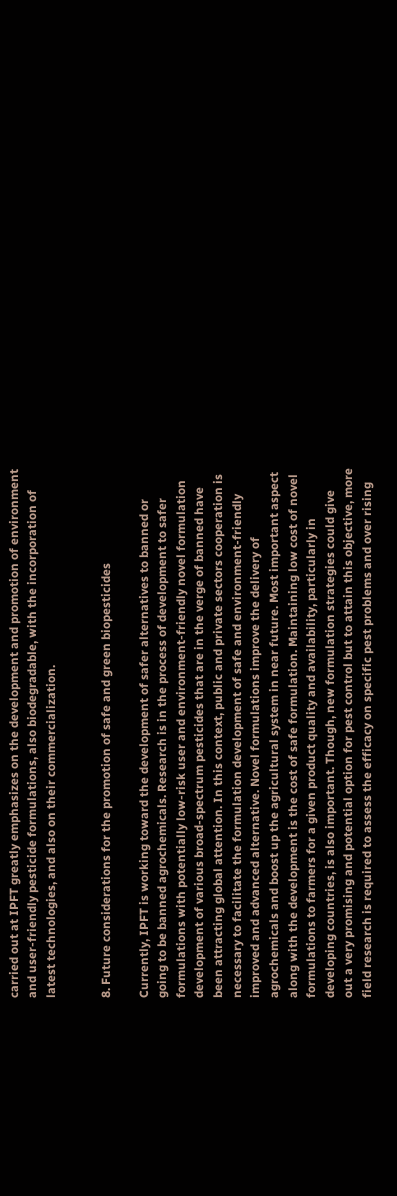carried out at IPFT greatly emphasizes on the development and promotion of environment and user-friendly pesticide formulations, also biodegradable, with the incorporation of latest technologies, and also on their commercialization.


8. Future considerations for the promotion of safe and green biopesticides

Currently, IPFT is working toward the development of safer alternatives to banned or going to be banned agrochemicals. Research is in the process of development to safer formulations with potentially low-risk user and environment-friendly novel formulation development of various broad-spectrum pesticides that are in the verge of banned have been attracting global attention. In this context, public and private sectors cooperation is necessary to facilitate the formulation development of safe and environment-friendly improved and advanced alternative. Novel formulations improve the delivery of agrochemicals and boost up the agricultural system in near future. Most important aspect along with the development is the cost of safe formulation. Maintaining low cost of novel formulations to farmers for a given product quality and availability, particularly in developing countries, is also important. Though, new formulation strategies could give out a very promising and potential option for pest control but to attain this objective, more field research is required to assess the efficacy on specific pest problems and over rising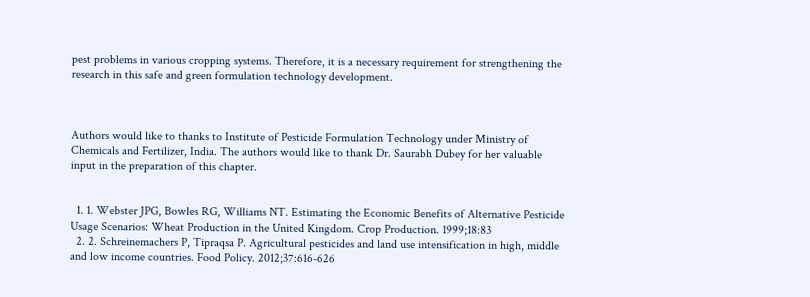pest problems in various cropping systems. Therefore, it is a necessary requirement for strengthening the research in this safe and green formulation technology development.



Authors would like to thanks to Institute of Pesticide Formulation Technology under Ministry of Chemicals and Fertilizer, India. The authors would like to thank Dr. Saurabh Dubey for her valuable input in the preparation of this chapter.


  1. 1. Webster JPG, Bowles RG, Williams NT. Estimating the Economic Benefits of Alternative Pesticide Usage Scenarios: Wheat Production in the United Kingdom. Crop Production. 1999;18:83
  2. 2. Schreinemachers P, Tipraqsa P. Agricultural pesticides and land use intensification in high, middle and low income countries. Food Policy. 2012;37:616-626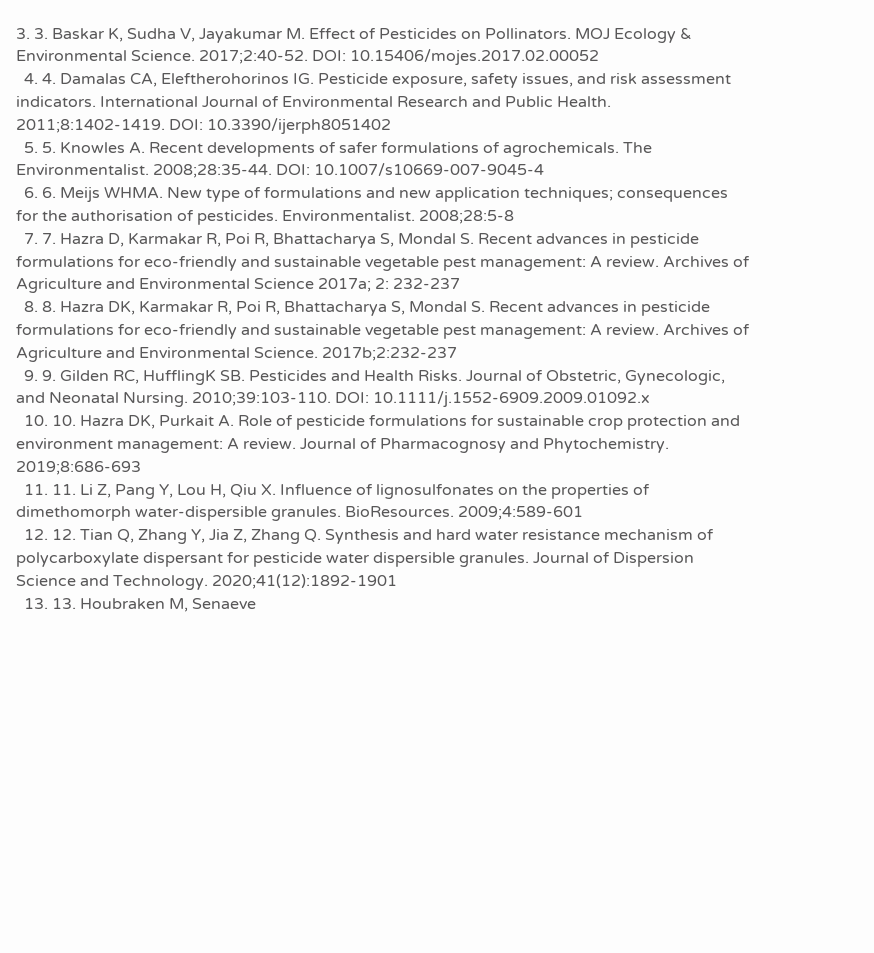3. 3. Baskar K, Sudha V, Jayakumar M. Effect of Pesticides on Pollinators. MOJ Ecology & Environmental Science. 2017;2:40-52. DOI: 10.15406/mojes.2017.02.00052
  4. 4. Damalas CA, Eleftherohorinos IG. Pesticide exposure, safety issues, and risk assessment indicators. International Journal of Environmental Research and Public Health. 2011;8:1402-1419. DOI: 10.3390/ijerph8051402
  5. 5. Knowles A. Recent developments of safer formulations of agrochemicals. The Environmentalist. 2008;28:35-44. DOI: 10.1007/s10669-007-9045-4
  6. 6. Meijs WHMA. New type of formulations and new application techniques; consequences for the authorisation of pesticides. Environmentalist. 2008;28:5-8
  7. 7. Hazra D, Karmakar R, Poi R, Bhattacharya S, Mondal S. Recent advances in pesticide formulations for eco-friendly and sustainable vegetable pest management: A review. Archives of Agriculture and Environmental Science 2017a; 2: 232-237
  8. 8. Hazra DK, Karmakar R, Poi R, Bhattacharya S, Mondal S. Recent advances in pesticide formulations for eco-friendly and sustainable vegetable pest management: A review. Archives of Agriculture and Environmental Science. 2017b;2:232-237
  9. 9. Gilden RC, HufflingK SB. Pesticides and Health Risks. Journal of Obstetric, Gynecologic, and Neonatal Nursing. 2010;39:103-110. DOI: 10.1111/j.1552-6909.2009.01092.x
  10. 10. Hazra DK, Purkait A. Role of pesticide formulations for sustainable crop protection and environment management: A review. Journal of Pharmacognosy and Phytochemistry. 2019;8:686-693
  11. 11. Li Z, Pang Y, Lou H, Qiu X. Influence of lignosulfonates on the properties of dimethomorph water-dispersible granules. BioResources. 2009;4:589-601
  12. 12. Tian Q, Zhang Y, Jia Z, Zhang Q. Synthesis and hard water resistance mechanism of polycarboxylate dispersant for pesticide water dispersible granules. Journal of Dispersion Science and Technology. 2020;41(12):1892-1901
  13. 13. Houbraken M, Senaeve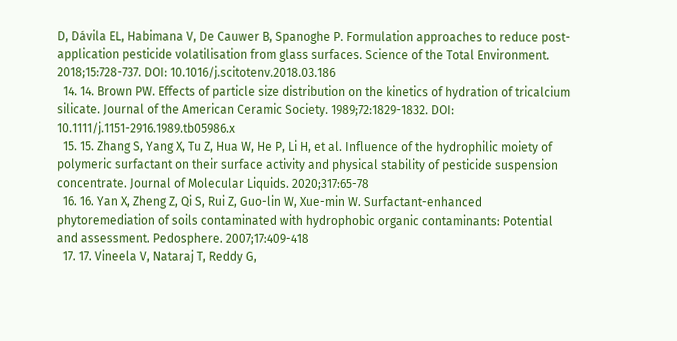D, Dávila EL, Habimana V, De Cauwer B, Spanoghe P. Formulation approaches to reduce post-application pesticide volatilisation from glass surfaces. Science of the Total Environment. 2018;15:728-737. DOI: 10.1016/j.scitotenv.2018.03.186
  14. 14. Brown PW. Effects of particle size distribution on the kinetics of hydration of tricalcium silicate. Journal of the American Ceramic Society. 1989;72:1829-1832. DOI: 10.1111/j.1151-2916.1989.tb05986.x
  15. 15. Zhang S, Yang X, Tu Z, Hua W, He P, Li H, et al. Influence of the hydrophilic moiety of polymeric surfactant on their surface activity and physical stability of pesticide suspension concentrate. Journal of Molecular Liquids. 2020;317:65-78
  16. 16. Yan X, Zheng Z, Qi S, Rui Z, Guo-lin W, Xue-min W. Surfactant-enhanced phytoremediation of soils contaminated with hydrophobic organic contaminants: Potential and assessment. Pedosphere. 2007;17:409-418
  17. 17. Vineela V, Nataraj T, Reddy G,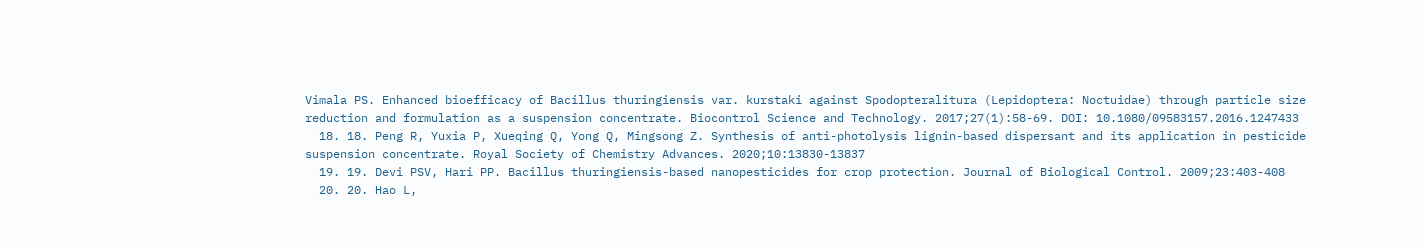Vimala PS. Enhanced bioefficacy of Bacillus thuringiensis var. kurstaki against Spodopteralitura (Lepidoptera: Noctuidae) through particle size reduction and formulation as a suspension concentrate. Biocontrol Science and Technology. 2017;27(1):58-69. DOI: 10.1080/09583157.2016.1247433
  18. 18. Peng R, Yuxia P, Xueqing Q, Yong Q, Mingsong Z. Synthesis of anti-photolysis lignin-based dispersant and its application in pesticide suspension concentrate. Royal Society of Chemistry Advances. 2020;10:13830-13837
  19. 19. Devi PSV, Hari PP. Bacillus thuringiensis-based nanopesticides for crop protection. Journal of Biological Control. 2009;23:403-408
  20. 20. Hao L,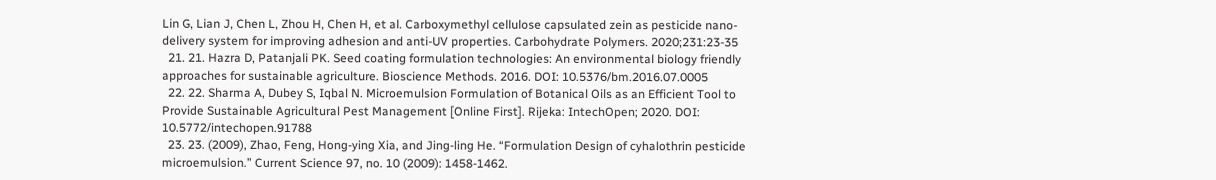Lin G, Lian J, Chen L, Zhou H, Chen H, et al. Carboxymethyl cellulose capsulated zein as pesticide nano-delivery system for improving adhesion and anti-UV properties. Carbohydrate Polymers. 2020;231:23-35
  21. 21. Hazra D, Patanjali PK. Seed coating formulation technologies: An environmental biology friendly approaches for sustainable agriculture. Bioscience Methods. 2016. DOI: 10.5376/bm.2016.07.0005
  22. 22. Sharma A, Dubey S, Iqbal N. Microemulsion Formulation of Botanical Oils as an Efficient Tool to Provide Sustainable Agricultural Pest Management [Online First]. Rijeka: IntechOpen; 2020. DOI: 10.5772/intechopen.91788
  23. 23. (2009), Zhao, Feng, Hong-ying Xia, and Jing-ling He. “Formulation Design of cyhalothrin pesticide microemulsion.” Current Science 97, no. 10 (2009): 1458-1462.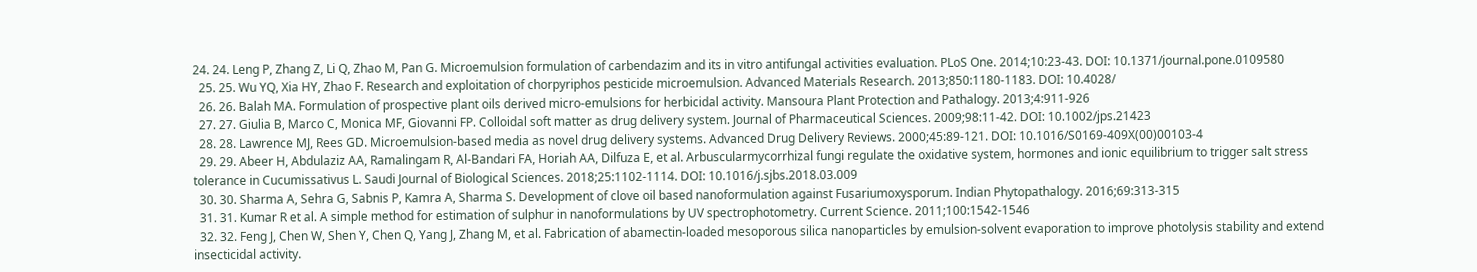24. 24. Leng P, Zhang Z, Li Q, Zhao M, Pan G. Microemulsion formulation of carbendazim and its in vitro antifungal activities evaluation. PLoS One. 2014;10:23-43. DOI: 10.1371/journal.pone.0109580
  25. 25. Wu YQ, Xia HY, Zhao F. Research and exploitation of chorpyriphos pesticide microemulsion. Advanced Materials Research. 2013;850:1180-1183. DOI: 10.4028/
  26. 26. Balah MA. Formulation of prospective plant oils derived micro-emulsions for herbicidal activity. Mansoura Plant Protection and Pathalogy. 2013;4:911-926
  27. 27. Giulia B, Marco C, Monica MF, Giovanni FP. Colloidal soft matter as drug delivery system. Journal of Pharmaceutical Sciences. 2009;98:11-42. DOI: 10.1002/jps.21423
  28. 28. Lawrence MJ, Rees GD. Microemulsion-based media as novel drug delivery systems. Advanced Drug Delivery Reviews. 2000;45:89-121. DOI: 10.1016/S0169-409X(00)00103-4
  29. 29. Abeer H, Abdulaziz AA, Ramalingam R, Al-Bandari FA, Horiah AA, Dilfuza E, et al. Arbuscularmycorrhizal fungi regulate the oxidative system, hormones and ionic equilibrium to trigger salt stress tolerance in Cucumissativus L. Saudi Journal of Biological Sciences. 2018;25:1102-1114. DOI: 10.1016/j.sjbs.2018.03.009
  30. 30. Sharma A, Sehra G, Sabnis P, Kamra A, Sharma S. Development of clove oil based nanoformulation against Fusariumoxysporum. Indian Phytopathalogy. 2016;69:313-315
  31. 31. Kumar R et al. A simple method for estimation of sulphur in nanoformulations by UV spectrophotometry. Current Science. 2011;100:1542-1546
  32. 32. Feng J, Chen W, Shen Y, Chen Q, Yang J, Zhang M, et al. Fabrication of abamectin-loaded mesoporous silica nanoparticles by emulsion-solvent evaporation to improve photolysis stability and extend insecticidal activity.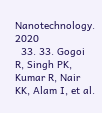Nanotechnology. 2020
  33. 33. Gogoi R, Singh PK, Kumar R, Nair KK, Alam I, et al.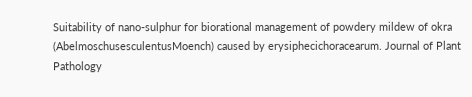Suitability of nano-sulphur for biorational management of powdery mildew of okra (AbelmoschusesculentusMoench) caused by erysiphecichoracearum. Journal of Plant Pathology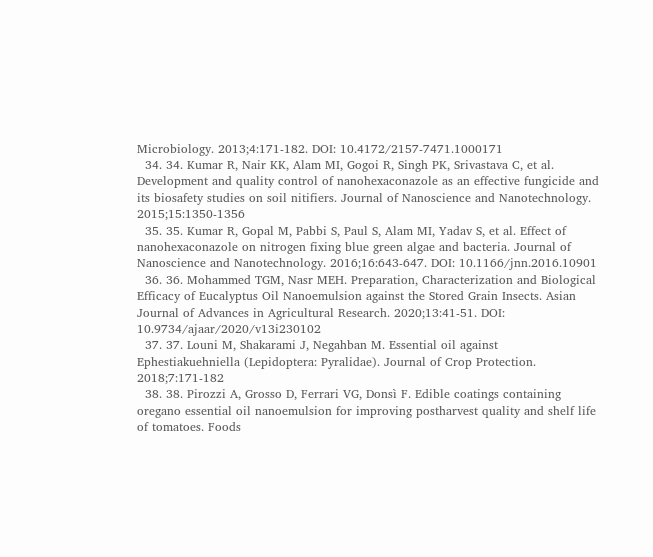Microbiology. 2013;4:171-182. DOI: 10.4172/2157-7471.1000171
  34. 34. Kumar R, Nair KK, Alam MI, Gogoi R, Singh PK, Srivastava C, et al. Development and quality control of nanohexaconazole as an effective fungicide and its biosafety studies on soil nitifiers. Journal of Nanoscience and Nanotechnology. 2015;15:1350-1356
  35. 35. Kumar R, Gopal M, Pabbi S, Paul S, Alam MI, Yadav S, et al. Effect of nanohexaconazole on nitrogen fixing blue green algae and bacteria. Journal of Nanoscience and Nanotechnology. 2016;16:643-647. DOI: 10.1166/jnn.2016.10901
  36. 36. Mohammed TGM, Nasr MEH. Preparation, Characterization and Biological Efficacy of Eucalyptus Oil Nanoemulsion against the Stored Grain Insects. Asian Journal of Advances in Agricultural Research. 2020;13:41-51. DOI: 10.9734/ajaar/2020/v13i230102
  37. 37. Louni M, Shakarami J, Negahban M. Essential oil against Ephestiakuehniella (Lepidoptera: Pyralidae). Journal of Crop Protection. 2018;7:171-182
  38. 38. Pirozzi A, Grosso D, Ferrari VG, Donsì F. Edible coatings containing oregano essential oil nanoemulsion for improving postharvest quality and shelf life of tomatoes. Foods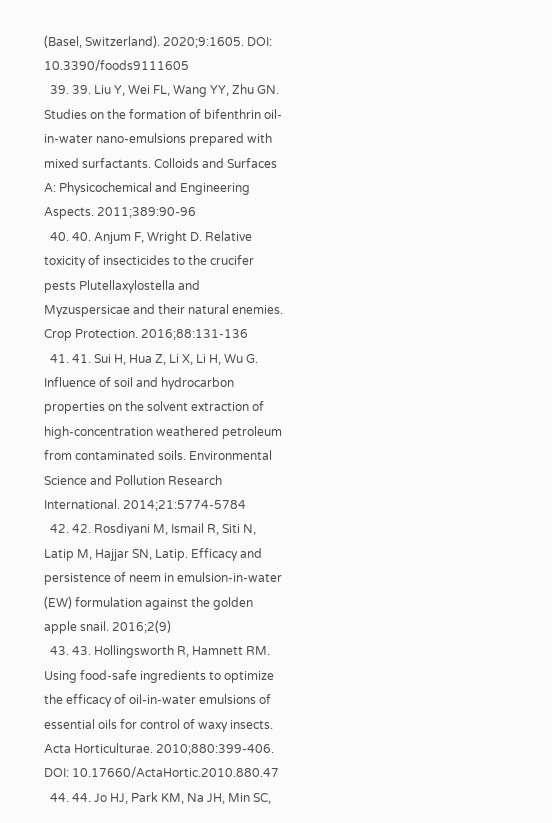(Basel, Switzerland). 2020;9:1605. DOI: 10.3390/foods9111605
  39. 39. Liu Y, Wei FL, Wang YY, Zhu GN. Studies on the formation of bifenthrin oil-in-water nano-emulsions prepared with mixed surfactants. Colloids and Surfaces A: Physicochemical and Engineering Aspects. 2011;389:90-96
  40. 40. Anjum F, Wright D. Relative toxicity of insecticides to the crucifer pests Plutellaxylostella and Myzuspersicae and their natural enemies. Crop Protection. 2016;88:131-136
  41. 41. Sui H, Hua Z, Li X, Li H, Wu G. Influence of soil and hydrocarbon properties on the solvent extraction of high-concentration weathered petroleum from contaminated soils. Environmental Science and Pollution Research International. 2014;21:5774-5784
  42. 42. Rosdiyani M, Ismail R, Siti N, Latip M, Hajjar SN, Latip. Efficacy and persistence of neem in emulsion-in-water (EW) formulation against the golden apple snail. 2016;2(9)
  43. 43. Hollingsworth R, Hamnett RM. Using food-safe ingredients to optimize the efficacy of oil-in-water emulsions of essential oils for control of waxy insects. Acta Horticulturae. 2010;880:399-406. DOI: 10.17660/ActaHortic.2010.880.47
  44. 44. Jo HJ, Park KM, Na JH, Min SC,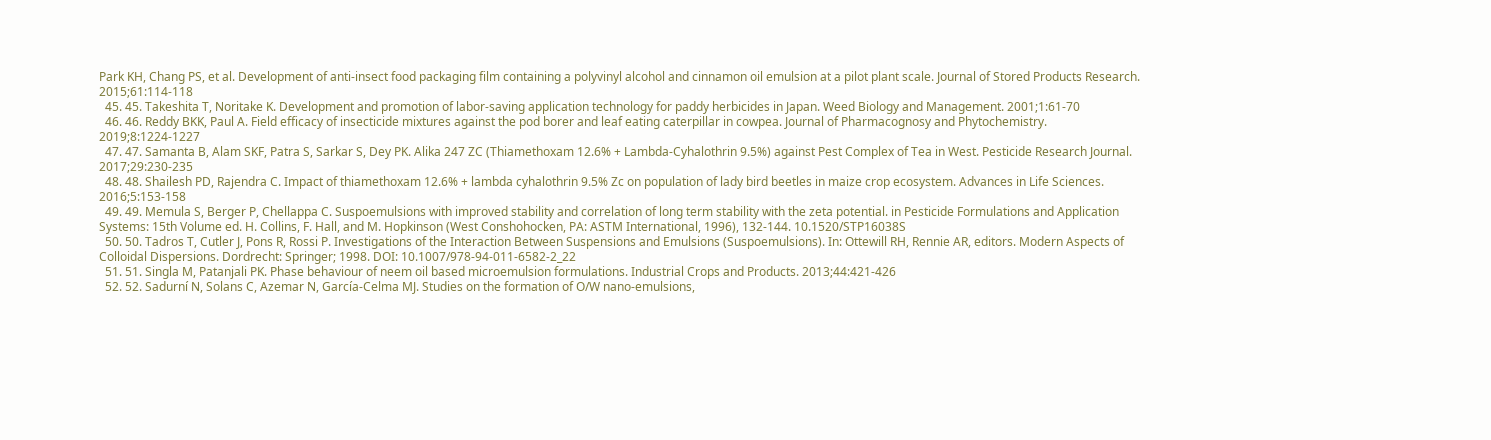Park KH, Chang PS, et al. Development of anti-insect food packaging film containing a polyvinyl alcohol and cinnamon oil emulsion at a pilot plant scale. Journal of Stored Products Research. 2015;61:114-118
  45. 45. Takeshita T, Noritake K. Development and promotion of labor-saving application technology for paddy herbicides in Japan. Weed Biology and Management. 2001;1:61-70
  46. 46. Reddy BKK, Paul A. Field efficacy of insecticide mixtures against the pod borer and leaf eating caterpillar in cowpea. Journal of Pharmacognosy and Phytochemistry. 2019;8:1224-1227
  47. 47. Samanta B, Alam SKF, Patra S, Sarkar S, Dey PK. Alika 247 ZC (Thiamethoxam 12.6% + Lambda-Cyhalothrin 9.5%) against Pest Complex of Tea in West. Pesticide Research Journal. 2017;29:230-235
  48. 48. Shailesh PD, Rajendra C. Impact of thiamethoxam 12.6% + lambda cyhalothrin 9.5% Zc on population of lady bird beetles in maize crop ecosystem. Advances in Life Sciences. 2016;5:153-158
  49. 49. Memula S, Berger P, Chellappa C. Suspoemulsions with improved stability and correlation of long term stability with the zeta potential. in Pesticide Formulations and Application Systems: 15th Volume ed. H. Collins, F. Hall, and M. Hopkinson (West Conshohocken, PA: ASTM International, 1996), 132-144. 10.1520/STP16038S
  50. 50. Tadros T, Cutler J, Pons R, Rossi P. Investigations of the Interaction Between Suspensions and Emulsions (Suspoemulsions). In: Ottewill RH, Rennie AR, editors. Modern Aspects of Colloidal Dispersions. Dordrecht: Springer; 1998. DOI: 10.1007/978-94-011-6582-2_22
  51. 51. Singla M, Patanjali PK. Phase behaviour of neem oil based microemulsion formulations. Industrial Crops and Products. 2013;44:421-426
  52. 52. Sadurní N, Solans C, Azemar N, García-Celma MJ. Studies on the formation of O/W nano-emulsions,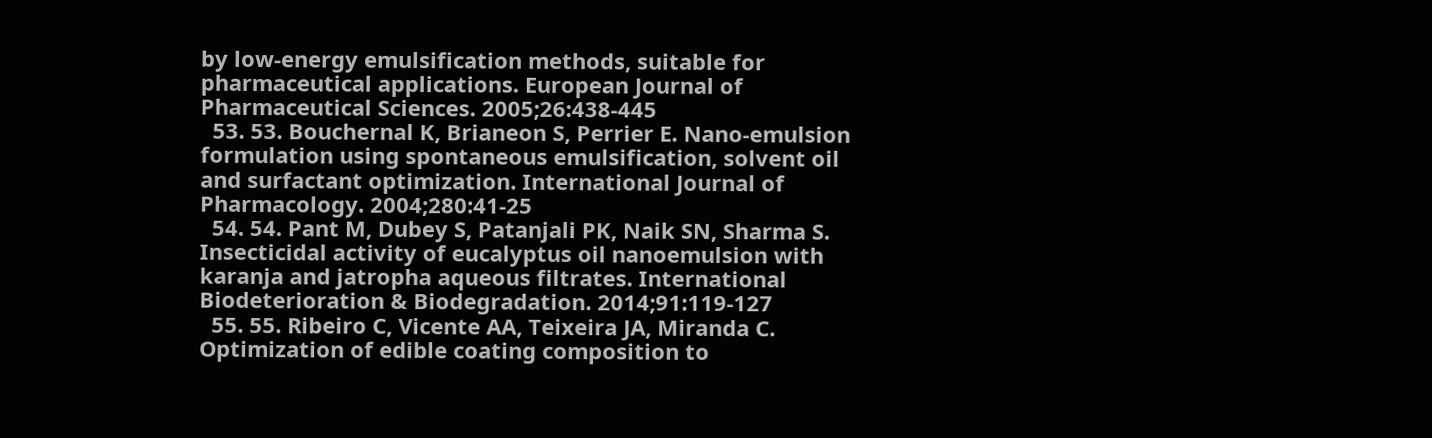by low-energy emulsification methods, suitable for pharmaceutical applications. European Journal of Pharmaceutical Sciences. 2005;26:438-445
  53. 53. Bouchernal K, Brianeon S, Perrier E. Nano-emulsion formulation using spontaneous emulsification, solvent oil and surfactant optimization. International Journal of Pharmacology. 2004;280:41-25
  54. 54. Pant M, Dubey S, Patanjali PK, Naik SN, Sharma S. Insecticidal activity of eucalyptus oil nanoemulsion with karanja and jatropha aqueous filtrates. International Biodeterioration & Biodegradation. 2014;91:119-127
  55. 55. Ribeiro C, Vicente AA, Teixeira JA, Miranda C. Optimization of edible coating composition to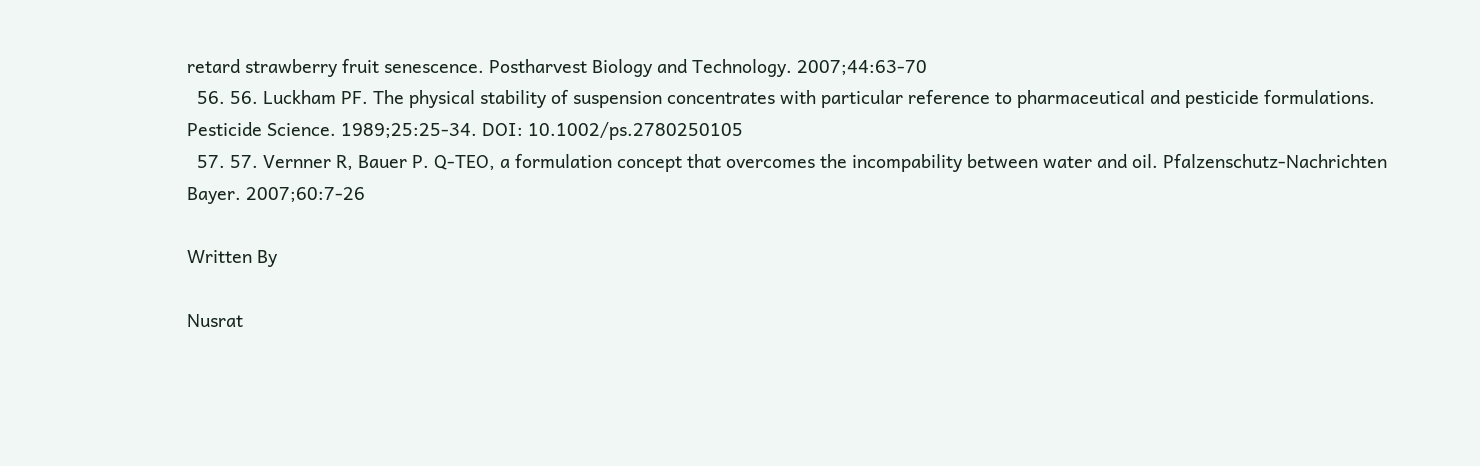retard strawberry fruit senescence. Postharvest Biology and Technology. 2007;44:63-70
  56. 56. Luckham PF. The physical stability of suspension concentrates with particular reference to pharmaceutical and pesticide formulations. Pesticide Science. 1989;25:25-34. DOI: 10.1002/ps.2780250105
  57. 57. Vernner R, Bauer P. Q-TEO, a formulation concept that overcomes the incompability between water and oil. Pfalzenschutz-Nachrichten Bayer. 2007;60:7-26

Written By

Nusrat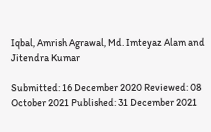Iqbal, Amrish Agrawal, Md. Imteyaz Alam and Jitendra Kumar

Submitted: 16 December 2020 Reviewed: 08 October 2021 Published: 31 December 2021